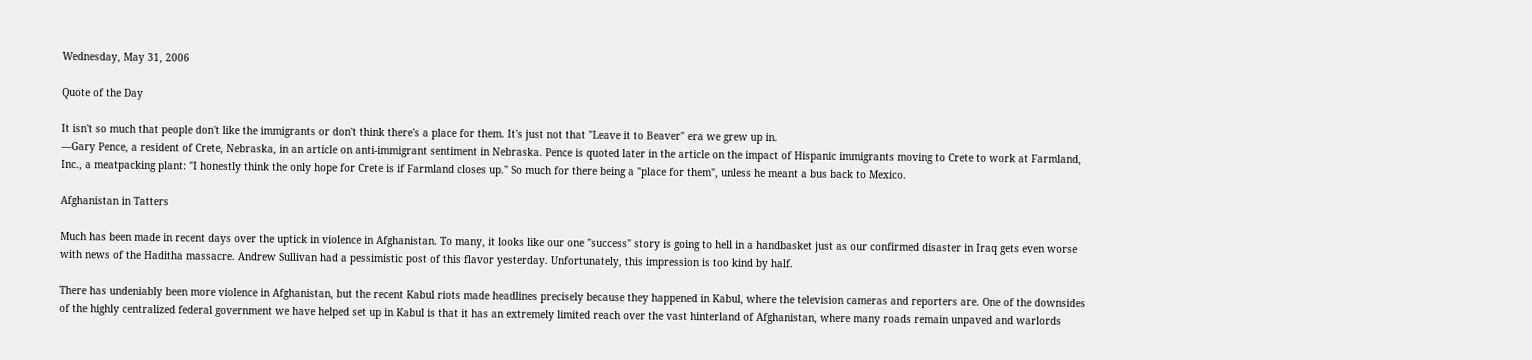Wednesday, May 31, 2006

Quote of the Day

It isn't so much that people don't like the immigrants or don't think there's a place for them. It's just not that "Leave it to Beaver" era we grew up in.
—Gary Pence, a resident of Crete, Nebraska, in an article on anti-immigrant sentiment in Nebraska. Pence is quoted later in the article on the impact of Hispanic immigrants moving to Crete to work at Farmland, Inc., a meatpacking plant: "I honestly think the only hope for Crete is if Farmland closes up." So much for there being a "place for them", unless he meant a bus back to Mexico.

Afghanistan in Tatters

Much has been made in recent days over the uptick in violence in Afghanistan. To many, it looks like our one "success" story is going to hell in a handbasket just as our confirmed disaster in Iraq gets even worse with news of the Haditha massacre. Andrew Sullivan had a pessimistic post of this flavor yesterday. Unfortunately, this impression is too kind by half.

There has undeniably been more violence in Afghanistan, but the recent Kabul riots made headlines precisely because they happened in Kabul, where the television cameras and reporters are. One of the downsides of the highly centralized federal government we have helped set up in Kabul is that it has an extremely limited reach over the vast hinterland of Afghanistan, where many roads remain unpaved and warlords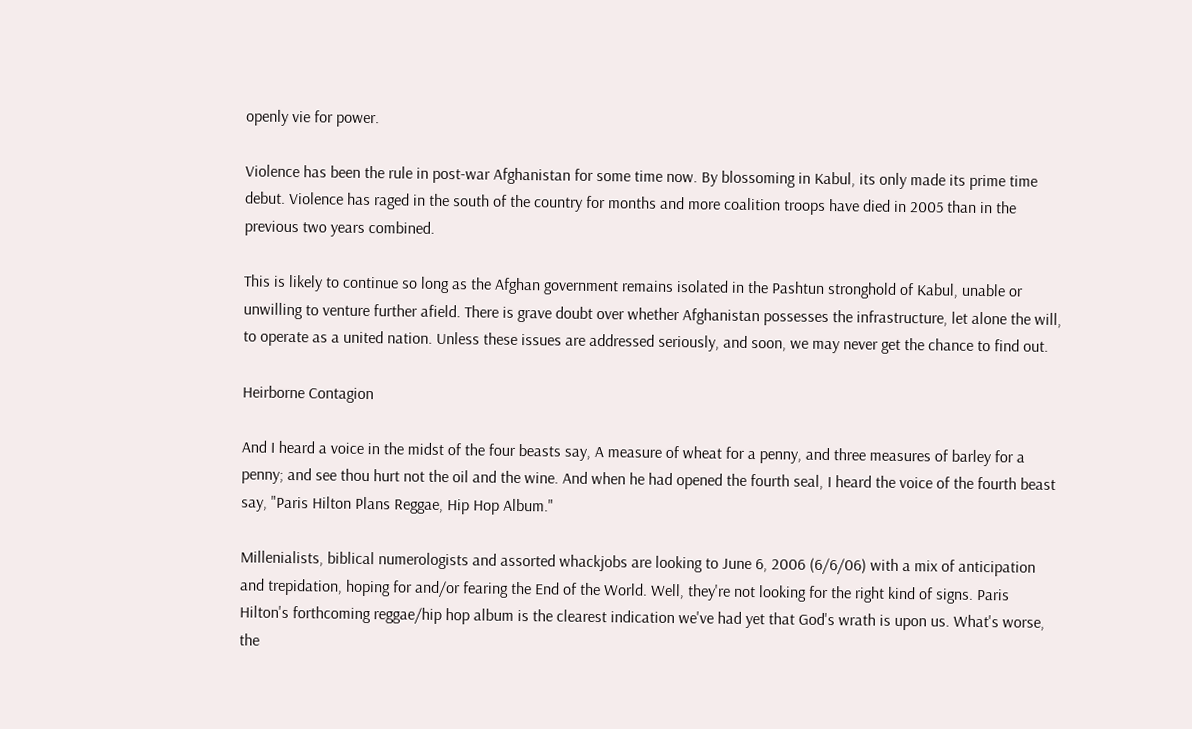openly vie for power.

Violence has been the rule in post-war Afghanistan for some time now. By blossoming in Kabul, its only made its prime time debut. Violence has raged in the south of the country for months and more coalition troops have died in 2005 than in the previous two years combined.

This is likely to continue so long as the Afghan government remains isolated in the Pashtun stronghold of Kabul, unable or unwilling to venture further afield. There is grave doubt over whether Afghanistan possesses the infrastructure, let alone the will, to operate as a united nation. Unless these issues are addressed seriously, and soon, we may never get the chance to find out.

Heirborne Contagion

And I heard a voice in the midst of the four beasts say, A measure of wheat for a penny, and three measures of barley for a penny; and see thou hurt not the oil and the wine. And when he had opened the fourth seal, I heard the voice of the fourth beast say, "Paris Hilton Plans Reggae, Hip Hop Album."

Millenialists, biblical numerologists and assorted whackjobs are looking to June 6, 2006 (6/6/06) with a mix of anticipation and trepidation, hoping for and/or fearing the End of the World. Well, they're not looking for the right kind of signs. Paris Hilton's forthcoming reggae/hip hop album is the clearest indication we've had yet that God's wrath is upon us. What's worse, the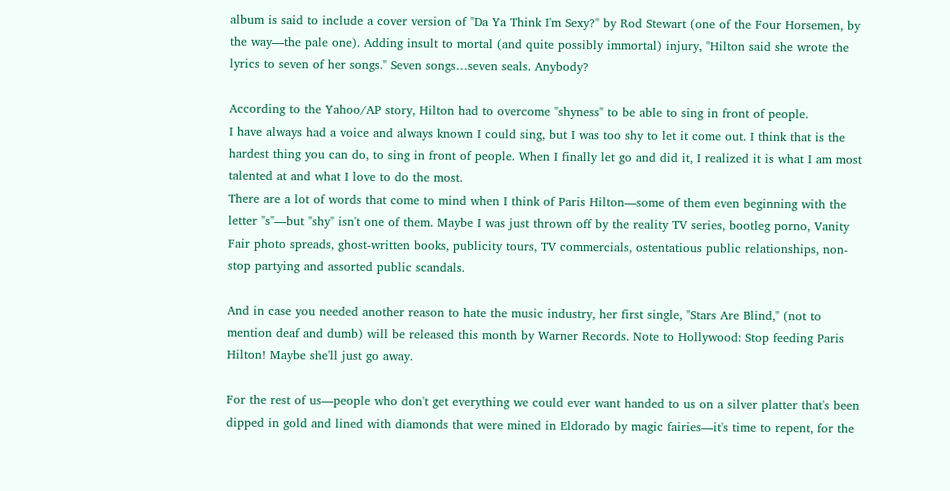album is said to include a cover version of "Da Ya Think I'm Sexy?" by Rod Stewart (one of the Four Horsemen, by the way—the pale one). Adding insult to mortal (and quite possibly immortal) injury, "Hilton said she wrote the lyrics to seven of her songs." Seven songs…seven seals. Anybody?

According to the Yahoo/AP story, Hilton had to overcome "shyness" to be able to sing in front of people.
I have always had a voice and always known I could sing, but I was too shy to let it come out. I think that is the hardest thing you can do, to sing in front of people. When I finally let go and did it, I realized it is what I am most talented at and what I love to do the most.
There are a lot of words that come to mind when I think of Paris Hilton—some of them even beginning with the letter "s"—but "shy" isn't one of them. Maybe I was just thrown off by the reality TV series, bootleg porno, Vanity Fair photo spreads, ghost-written books, publicity tours, TV commercials, ostentatious public relationships, non-stop partying and assorted public scandals.

And in case you needed another reason to hate the music industry, her first single, "Stars Are Blind," (not to mention deaf and dumb) will be released this month by Warner Records. Note to Hollywood: Stop feeding Paris Hilton! Maybe she'll just go away.

For the rest of us—people who don't get everything we could ever want handed to us on a silver platter that's been dipped in gold and lined with diamonds that were mined in Eldorado by magic fairies—it's time to repent, for the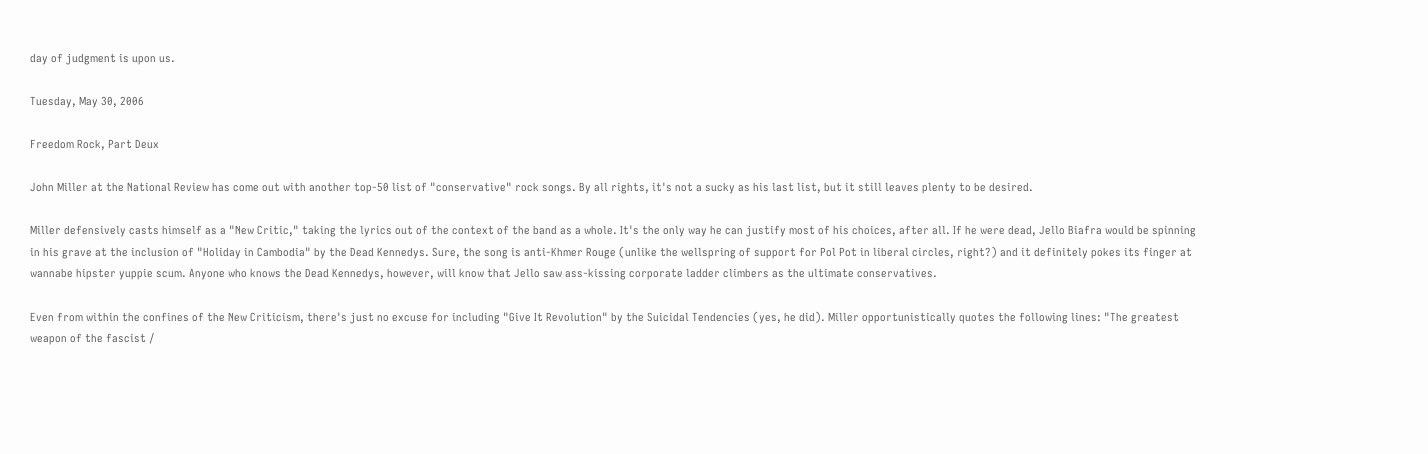day of judgment is upon us.

Tuesday, May 30, 2006

Freedom Rock, Part Deux

John Miller at the National Review has come out with another top-50 list of "conservative" rock songs. By all rights, it's not a sucky as his last list, but it still leaves plenty to be desired.

Miller defensively casts himself as a "New Critic," taking the lyrics out of the context of the band as a whole. It's the only way he can justify most of his choices, after all. If he were dead, Jello Biafra would be spinning in his grave at the inclusion of "Holiday in Cambodia" by the Dead Kennedys. Sure, the song is anti-Khmer Rouge (unlike the wellspring of support for Pol Pot in liberal circles, right?) and it definitely pokes its finger at wannabe hipster yuppie scum. Anyone who knows the Dead Kennedys, however, will know that Jello saw ass-kissing corporate ladder climbers as the ultimate conservatives.

Even from within the confines of the New Criticism, there's just no excuse for including "Give It Revolution" by the Suicidal Tendencies (yes, he did). Miller opportunistically quotes the following lines: "The greatest weapon of the fascist /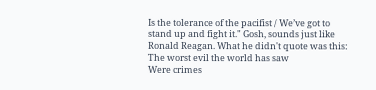Is the tolerance of the pacifist / We’ve got to stand up and fight it." Gosh, sounds just like Ronald Reagan. What he didn't quote was this:
The worst evil the world has saw
Were crimes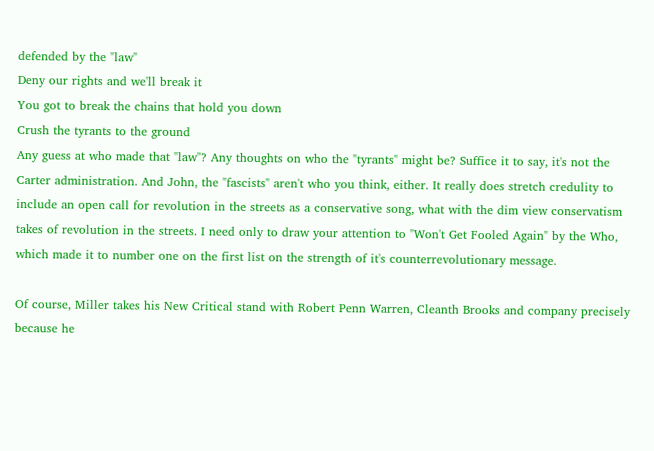defended by the "law"
Deny our rights and we'll break it
You got to break the chains that hold you down
Crush the tyrants to the ground
Any guess at who made that "law"? Any thoughts on who the "tyrants" might be? Suffice it to say, it's not the Carter administration. And John, the "fascists" aren't who you think, either. It really does stretch credulity to include an open call for revolution in the streets as a conservative song, what with the dim view conservatism takes of revolution in the streets. I need only to draw your attention to "Won't Get Fooled Again" by the Who, which made it to number one on the first list on the strength of it's counterrevolutionary message.

Of course, Miller takes his New Critical stand with Robert Penn Warren, Cleanth Brooks and company precisely because he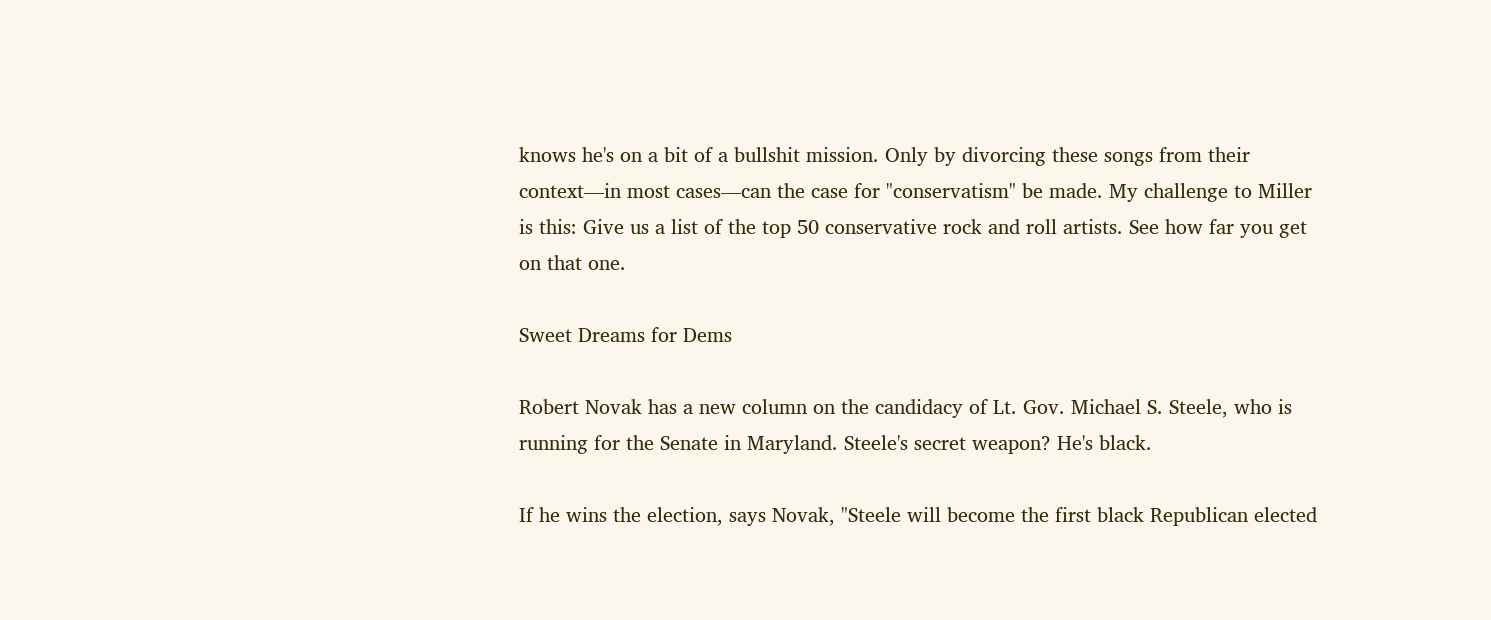knows he's on a bit of a bullshit mission. Only by divorcing these songs from their context—in most cases—can the case for "conservatism" be made. My challenge to Miller is this: Give us a list of the top 50 conservative rock and roll artists. See how far you get on that one.

Sweet Dreams for Dems

Robert Novak has a new column on the candidacy of Lt. Gov. Michael S. Steele, who is running for the Senate in Maryland. Steele's secret weapon? He's black.

If he wins the election, says Novak, "Steele will become the first black Republican elected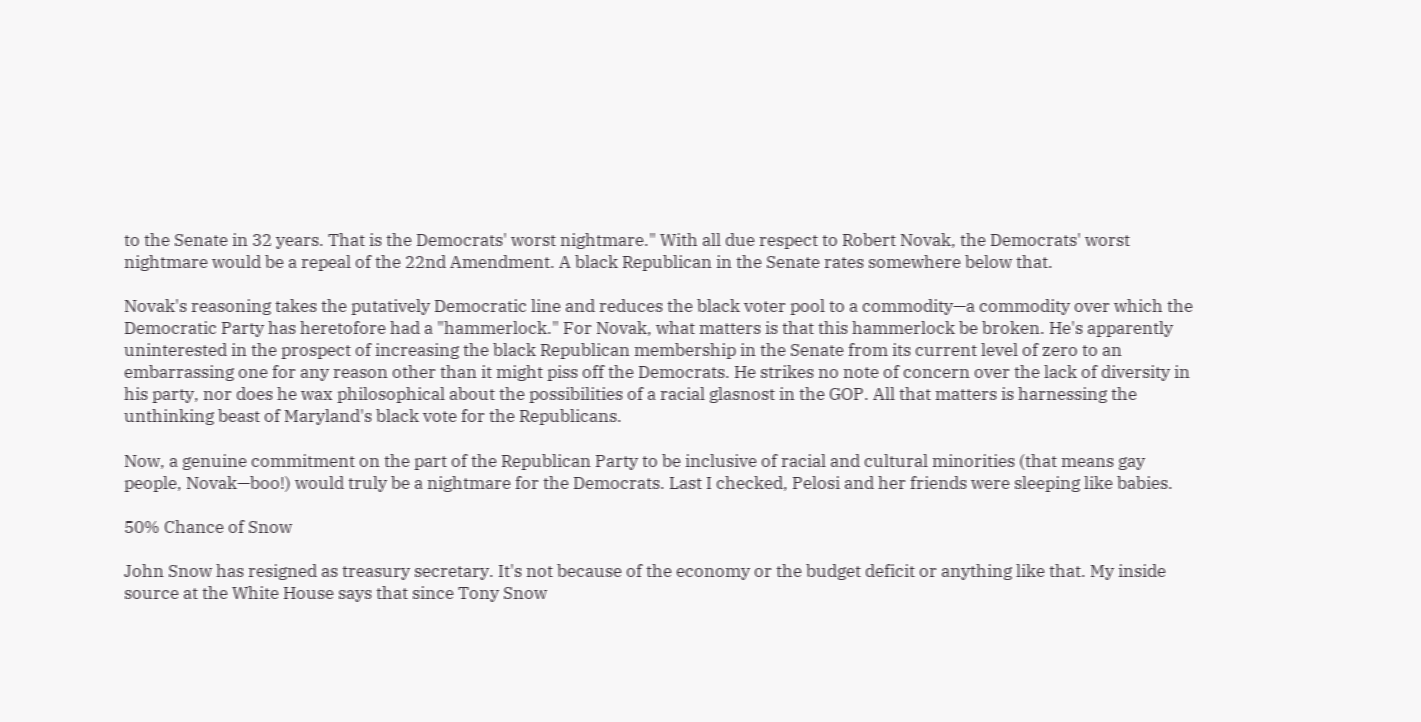to the Senate in 32 years. That is the Democrats' worst nightmare." With all due respect to Robert Novak, the Democrats' worst nightmare would be a repeal of the 22nd Amendment. A black Republican in the Senate rates somewhere below that.

Novak's reasoning takes the putatively Democratic line and reduces the black voter pool to a commodity—a commodity over which the Democratic Party has heretofore had a "hammerlock." For Novak, what matters is that this hammerlock be broken. He's apparently uninterested in the prospect of increasing the black Republican membership in the Senate from its current level of zero to an embarrassing one for any reason other than it might piss off the Democrats. He strikes no note of concern over the lack of diversity in his party, nor does he wax philosophical about the possibilities of a racial glasnost in the GOP. All that matters is harnessing the unthinking beast of Maryland's black vote for the Republicans.

Now, a genuine commitment on the part of the Republican Party to be inclusive of racial and cultural minorities (that means gay people, Novak—boo!) would truly be a nightmare for the Democrats. Last I checked, Pelosi and her friends were sleeping like babies.

50% Chance of Snow

John Snow has resigned as treasury secretary. It's not because of the economy or the budget deficit or anything like that. My inside source at the White House says that since Tony Snow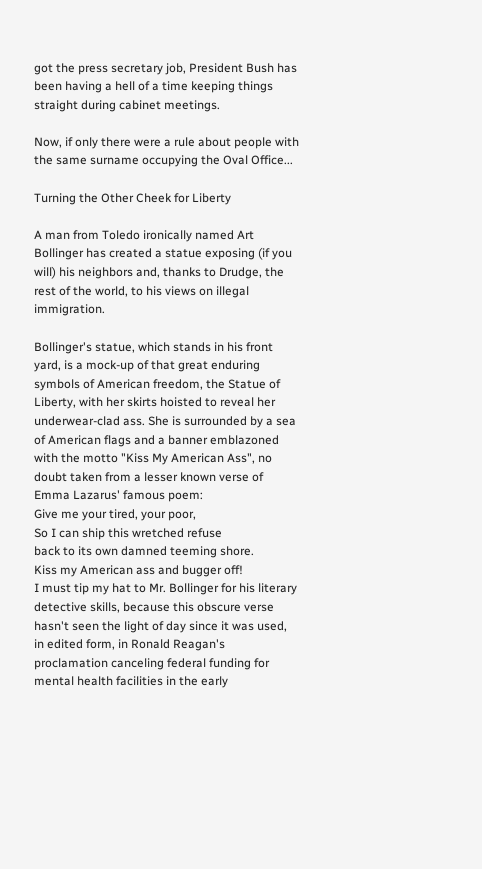got the press secretary job, President Bush has been having a hell of a time keeping things straight during cabinet meetings.

Now, if only there were a rule about people with the same surname occupying the Oval Office...

Turning the Other Cheek for Liberty

A man from Toledo ironically named Art Bollinger has created a statue exposing (if you will) his neighbors and, thanks to Drudge, the rest of the world, to his views on illegal immigration.

Bollinger's statue, which stands in his front yard, is a mock-up of that great enduring symbols of American freedom, the Statue of Liberty, with her skirts hoisted to reveal her underwear-clad ass. She is surrounded by a sea of American flags and a banner emblazoned with the motto "Kiss My American Ass", no doubt taken from a lesser known verse of Emma Lazarus' famous poem:
Give me your tired, your poor,
So I can ship this wretched refuse
back to its own damned teeming shore.
Kiss my American ass and bugger off!
I must tip my hat to Mr. Bollinger for his literary detective skills, because this obscure verse hasn't seen the light of day since it was used, in edited form, in Ronald Reagan's proclamation canceling federal funding for mental health facilities in the early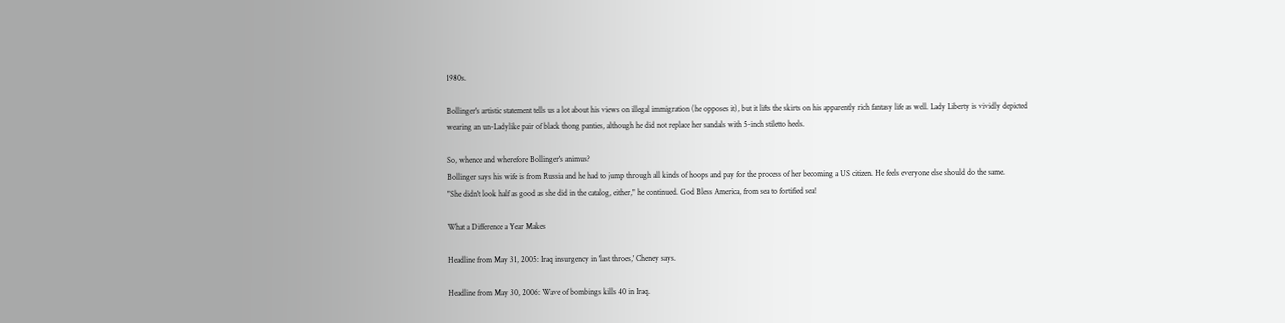1980s.

Bollinger's artistic statement tells us a lot about his views on illegal immigration (he opposes it), but it lifts the skirts on his apparently rich fantasy life as well. Lady Liberty is vividly depicted wearing an un-Ladylike pair of black thong panties, although he did not replace her sandals with 5-inch stiletto heels.

So, whence and wherefore Bollinger's animus?
Bollinger says his wife is from Russia and he had to jump through all kinds of hoops and pay for the process of her becoming a US citizen. He feels everyone else should do the same.
"She didn't look half as good as she did in the catalog, either," he continued. God Bless America, from sea to fortified sea!

What a Difference a Year Makes

Headline from May 31, 2005: Iraq insurgency in 'last throes,' Cheney says.

Headline from May 30, 2006: Wave of bombings kills 40 in Iraq.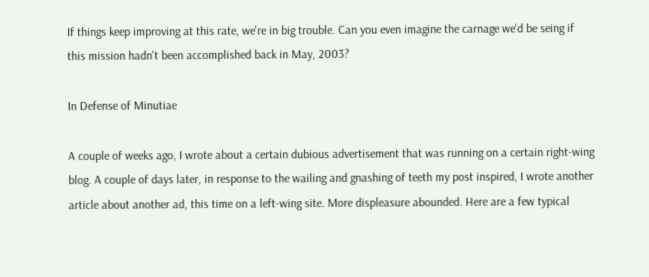If things keep improving at this rate, we're in big trouble. Can you even imagine the carnage we'd be seing if this mission hadn't been accomplished back in May, 2003?

In Defense of Minutiae

A couple of weeks ago, I wrote about a certain dubious advertisement that was running on a certain right-wing blog. A couple of days later, in response to the wailing and gnashing of teeth my post inspired, I wrote another article about another ad, this time on a left-wing site. More displeasure abounded. Here are a few typical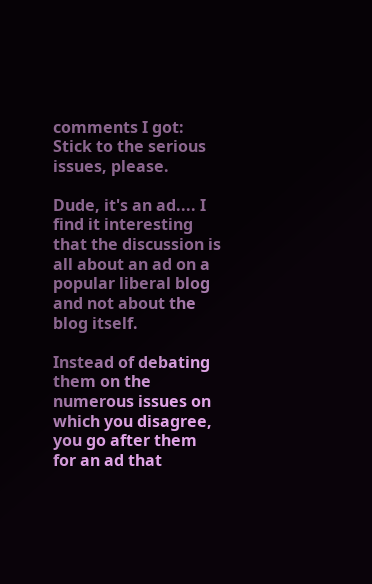comments I got:
Stick to the serious issues, please.

Dude, it's an ad.... I find it interesting that the discussion is all about an ad on a popular liberal blog and not about the blog itself.

Instead of debating them on the numerous issues on which you disagree, you go after them for an ad that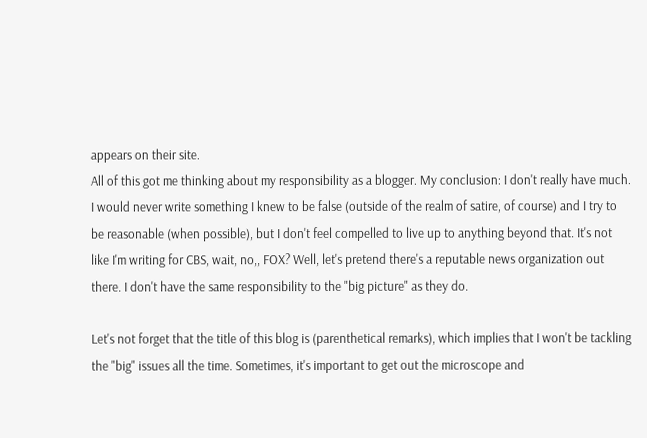appears on their site.
All of this got me thinking about my responsibility as a blogger. My conclusion: I don't really have much. I would never write something I knew to be false (outside of the realm of satire, of course) and I try to be reasonable (when possible), but I don't feel compelled to live up to anything beyond that. It's not like I'm writing for CBS, wait, no,, FOX? Well, let's pretend there's a reputable news organization out there. I don't have the same responsibility to the "big picture" as they do.

Let's not forget that the title of this blog is (parenthetical remarks), which implies that I won't be tackling the "big" issues all the time. Sometimes, it's important to get out the microscope and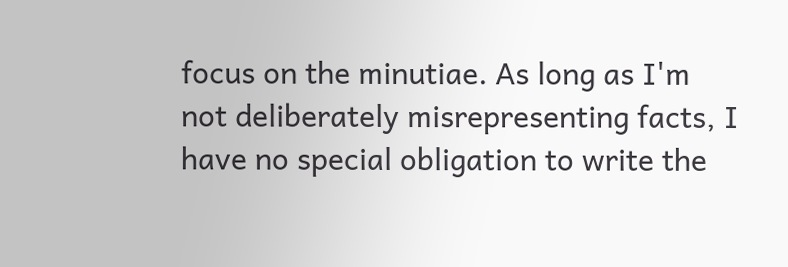focus on the minutiae. As long as I'm not deliberately misrepresenting facts, I have no special obligation to write the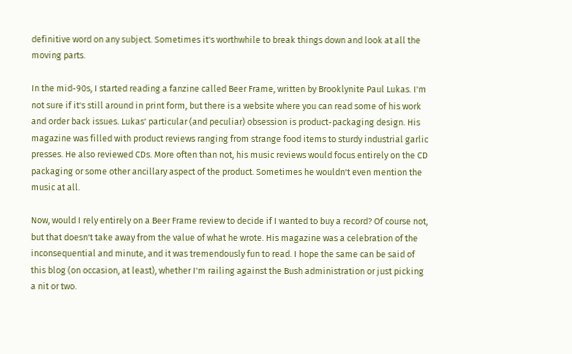definitive word on any subject. Sometimes it's worthwhile to break things down and look at all the moving parts.

In the mid-90s, I started reading a fanzine called Beer Frame, written by Brooklynite Paul Lukas. I'm not sure if it's still around in print form, but there is a website where you can read some of his work and order back issues. Lukas' particular (and peculiar) obsession is product-packaging design. His magazine was filled with product reviews ranging from strange food items to sturdy industrial garlic presses. He also reviewed CDs. More often than not, his music reviews would focus entirely on the CD packaging or some other ancillary aspect of the product. Sometimes he wouldn't even mention the music at all.

Now, would I rely entirely on a Beer Frame review to decide if I wanted to buy a record? Of course not, but that doesn't take away from the value of what he wrote. His magazine was a celebration of the inconsequential and minute, and it was tremendously fun to read. I hope the same can be said of this blog (on occasion, at least), whether I'm railing against the Bush administration or just picking a nit or two.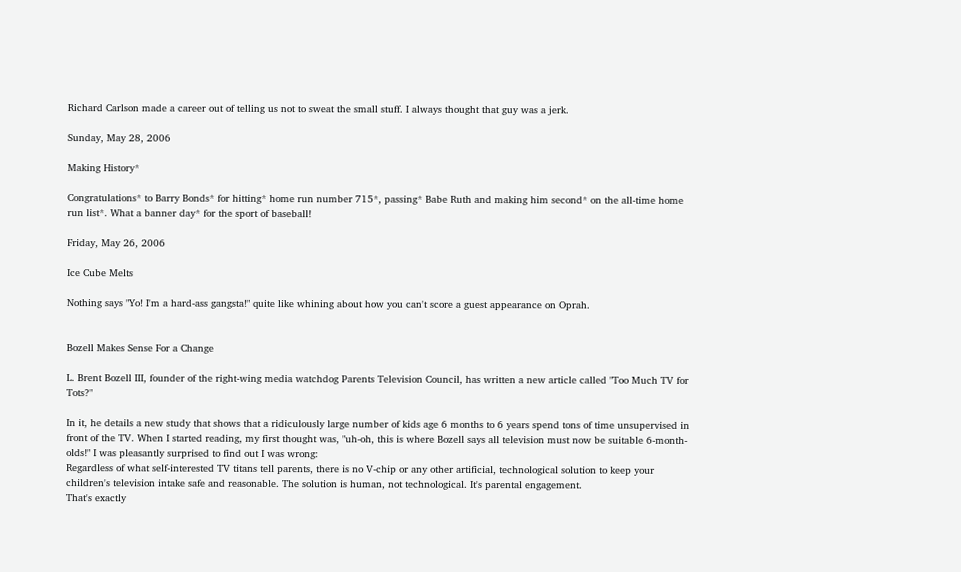Richard Carlson made a career out of telling us not to sweat the small stuff. I always thought that guy was a jerk.

Sunday, May 28, 2006

Making History*

Congratulations* to Barry Bonds* for hitting* home run number 715*, passing* Babe Ruth and making him second* on the all-time home run list*. What a banner day* for the sport of baseball!

Friday, May 26, 2006

Ice Cube Melts

Nothing says "Yo! I'm a hard-ass gangsta!" quite like whining about how you can't score a guest appearance on Oprah.


Bozell Makes Sense For a Change

L. Brent Bozell III, founder of the right-wing media watchdog Parents Television Council, has written a new article called "Too Much TV for Tots?"

In it, he details a new study that shows that a ridiculously large number of kids age 6 months to 6 years spend tons of time unsupervised in front of the TV. When I started reading, my first thought was, "uh-oh, this is where Bozell says all television must now be suitable 6-month-olds!" I was pleasantly surprised to find out I was wrong:
Regardless of what self-interested TV titans tell parents, there is no V-chip or any other artificial, technological solution to keep your children's television intake safe and reasonable. The solution is human, not technological. It's parental engagement.
That's exactly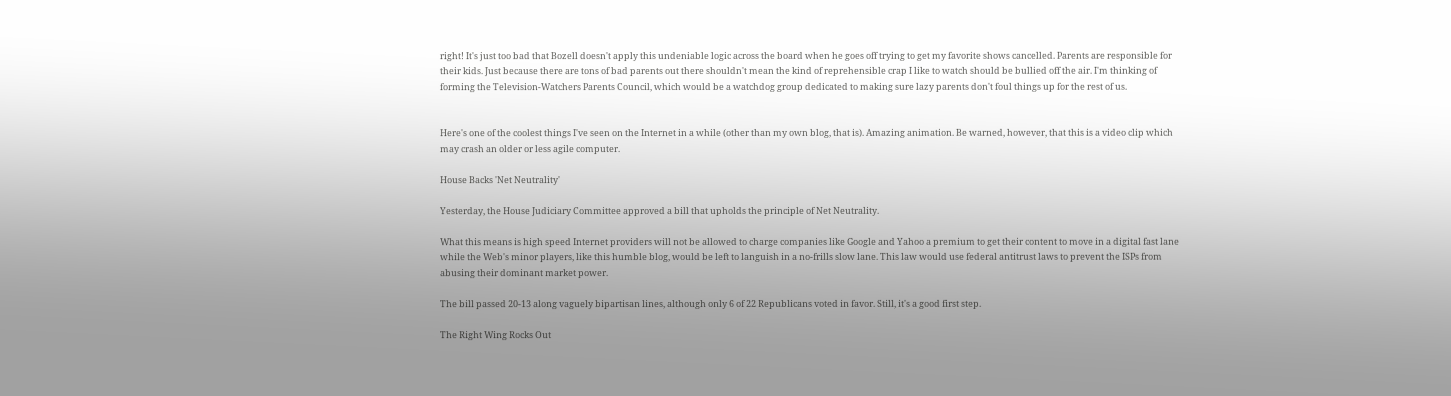right! It's just too bad that Bozell doesn't apply this undeniable logic across the board when he goes off trying to get my favorite shows cancelled. Parents are responsible for their kids. Just because there are tons of bad parents out there shouldn't mean the kind of reprehensible crap I like to watch should be bullied off the air. I'm thinking of forming the Television-Watchers Parents Council, which would be a watchdog group dedicated to making sure lazy parents don't foul things up for the rest of us.


Here's one of the coolest things I've seen on the Internet in a while (other than my own blog, that is). Amazing animation. Be warned, however, that this is a video clip which may crash an older or less agile computer.

House Backs 'Net Neutrality'

Yesterday, the House Judiciary Committee approved a bill that upholds the principle of Net Neutrality.

What this means is high speed Internet providers will not be allowed to charge companies like Google and Yahoo a premium to get their content to move in a digital fast lane while the Web's minor players, like this humble blog, would be left to languish in a no-frills slow lane. This law would use federal antitrust laws to prevent the ISPs from abusing their dominant market power.

The bill passed 20-13 along vaguely bipartisan lines, although only 6 of 22 Republicans voted in favor. Still, it's a good first step.

The Right Wing Rocks Out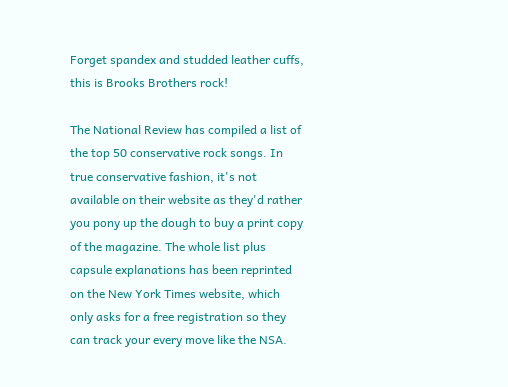Forget spandex and studded leather cuffs, this is Brooks Brothers rock!

The National Review has compiled a list of the top 50 conservative rock songs. In true conservative fashion, it's not available on their website as they'd rather you pony up the dough to buy a print copy of the magazine. The whole list plus capsule explanations has been reprinted on the New York Times website, which only asks for a free registration so they can track your every move like the NSA.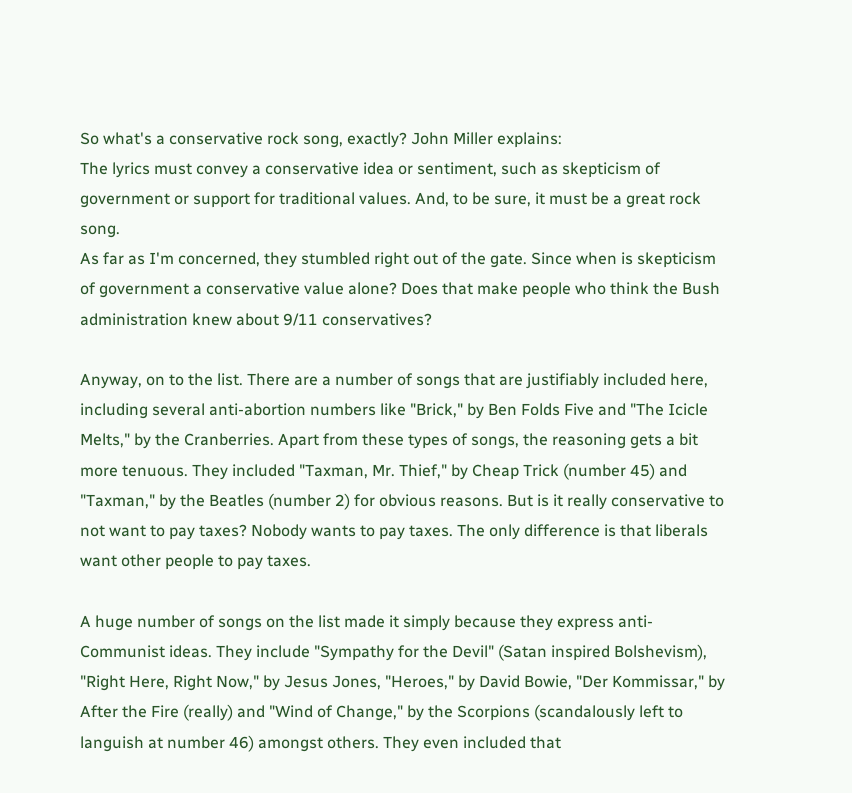So what's a conservative rock song, exactly? John Miller explains:
The lyrics must convey a conservative idea or sentiment, such as skepticism of government or support for traditional values. And, to be sure, it must be a great rock song.
As far as I'm concerned, they stumbled right out of the gate. Since when is skepticism of government a conservative value alone? Does that make people who think the Bush administration knew about 9/11 conservatives?

Anyway, on to the list. There are a number of songs that are justifiably included here, including several anti-abortion numbers like "Brick," by Ben Folds Five and "The Icicle Melts," by the Cranberries. Apart from these types of songs, the reasoning gets a bit more tenuous. They included "Taxman, Mr. Thief," by Cheap Trick (number 45) and "Taxman," by the Beatles (number 2) for obvious reasons. But is it really conservative to not want to pay taxes? Nobody wants to pay taxes. The only difference is that liberals want other people to pay taxes.

A huge number of songs on the list made it simply because they express anti-Communist ideas. They include "Sympathy for the Devil" (Satan inspired Bolshevism), "Right Here, Right Now," by Jesus Jones, "Heroes," by David Bowie, "Der Kommissar," by After the Fire (really) and "Wind of Change," by the Scorpions (scandalously left to languish at number 46) amongst others. They even included that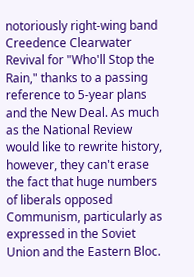notoriously right-wing band Creedence Clearwater Revival for "Who'll Stop the Rain," thanks to a passing reference to 5-year plans and the New Deal. As much as the National Review would like to rewrite history, however, they can't erase the fact that huge numbers of liberals opposed Communism, particularly as expressed in the Soviet Union and the Eastern Bloc.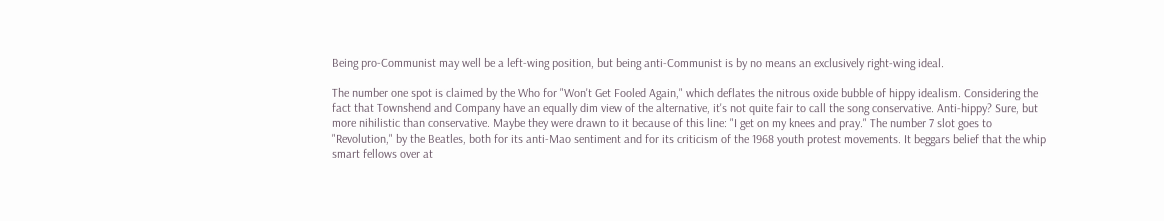Being pro-Communist may well be a left-wing position, but being anti-Communist is by no means an exclusively right-wing ideal.

The number one spot is claimed by the Who for "Won't Get Fooled Again," which deflates the nitrous oxide bubble of hippy idealism. Considering the fact that Townshend and Company have an equally dim view of the alternative, it's not quite fair to call the song conservative. Anti-hippy? Sure, but more nihilistic than conservative. Maybe they were drawn to it because of this line: "I get on my knees and pray." The number 7 slot goes to "Revolution," by the Beatles, both for its anti-Mao sentiment and for its criticism of the 1968 youth protest movements. It beggars belief that the whip smart fellows over at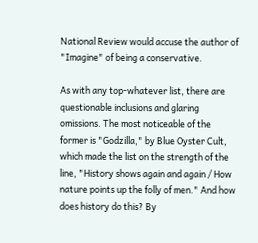National Review would accuse the author of "Imagine" of being a conservative.

As with any top-whatever list, there are questionable inclusions and glaring omissions. The most noticeable of the former is "Godzilla," by Blue Oyster Cult, which made the list on the strength of the line, "History shows again and again / How nature points up the folly of men." And how does history do this? By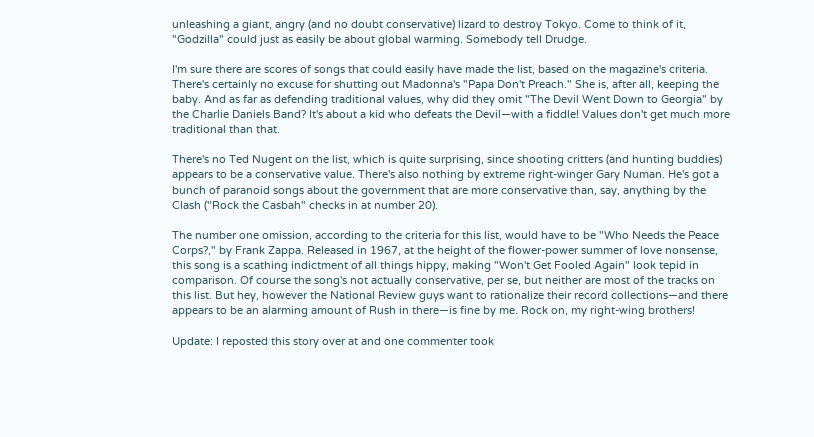unleashing a giant, angry (and no doubt conservative) lizard to destroy Tokyo. Come to think of it, "Godzilla" could just as easily be about global warming. Somebody tell Drudge.

I'm sure there are scores of songs that could easily have made the list, based on the magazine's criteria. There's certainly no excuse for shutting out Madonna's "Papa Don't Preach." She is, after all, keeping the baby. And as far as defending traditional values, why did they omit "The Devil Went Down to Georgia" by the Charlie Daniels Band? It's about a kid who defeats the Devil—with a fiddle! Values don't get much more traditional than that.

There's no Ted Nugent on the list, which is quite surprising, since shooting critters (and hunting buddies) appears to be a conservative value. There's also nothing by extreme right-winger Gary Numan. He's got a bunch of paranoid songs about the government that are more conservative than, say, anything by the Clash ("Rock the Casbah" checks in at number 20).

The number one omission, according to the criteria for this list, would have to be "Who Needs the Peace Corps?," by Frank Zappa. Released in 1967, at the height of the flower-power summer of love nonsense, this song is a scathing indictment of all things hippy, making "Won't Get Fooled Again" look tepid in comparison. Of course the song's not actually conservative, per se, but neither are most of the tracks on this list. But hey, however the National Review guys want to rationalize their record collections—and there appears to be an alarming amount of Rush in there—is fine by me. Rock on, my right-wing brothers!

Update: I reposted this story over at and one commenter took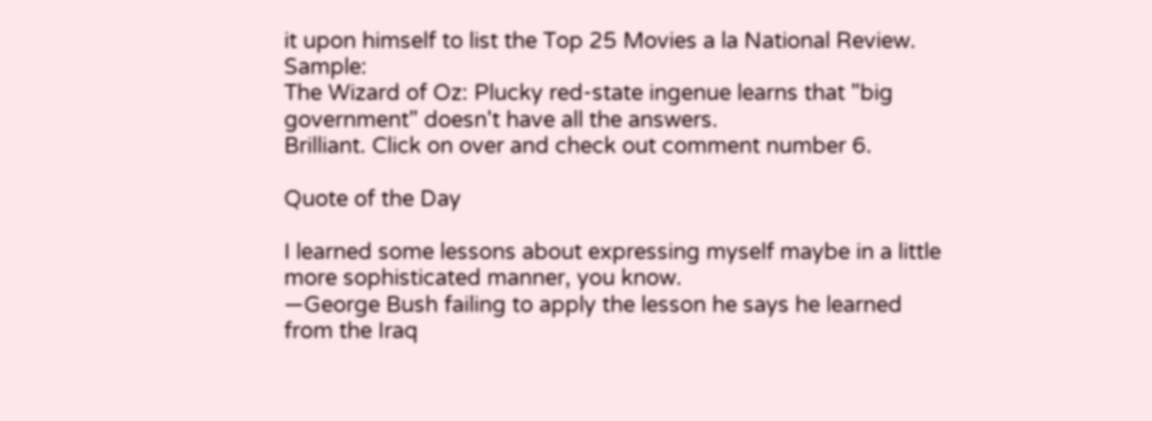it upon himself to list the Top 25 Movies a la National Review. Sample:
The Wizard of Oz: Plucky red-state ingenue learns that "big government" doesn't have all the answers.
Brilliant. Click on over and check out comment number 6.

Quote of the Day

I learned some lessons about expressing myself maybe in a little more sophisticated manner, you know.
—George Bush failing to apply the lesson he says he learned from the Iraq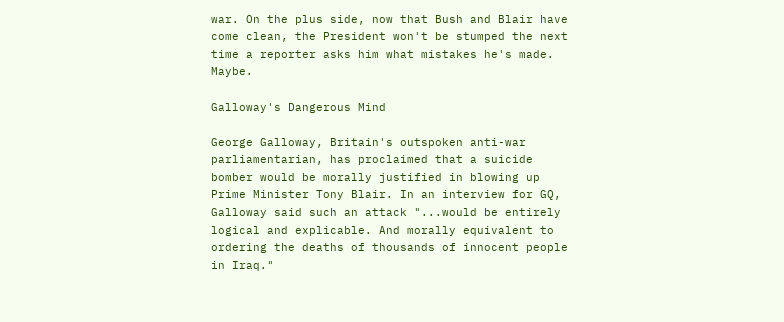war. On the plus side, now that Bush and Blair have come clean, the President won't be stumped the next time a reporter asks him what mistakes he's made. Maybe.

Galloway's Dangerous Mind

George Galloway, Britain's outspoken anti-war parliamentarian, has proclaimed that a suicide bomber would be morally justified in blowing up Prime Minister Tony Blair. In an interview for GQ, Galloway said such an attack "...would be entirely logical and explicable. And morally equivalent to ordering the deaths of thousands of innocent people in Iraq."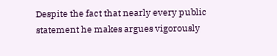Despite the fact that nearly every public statement he makes argues vigorously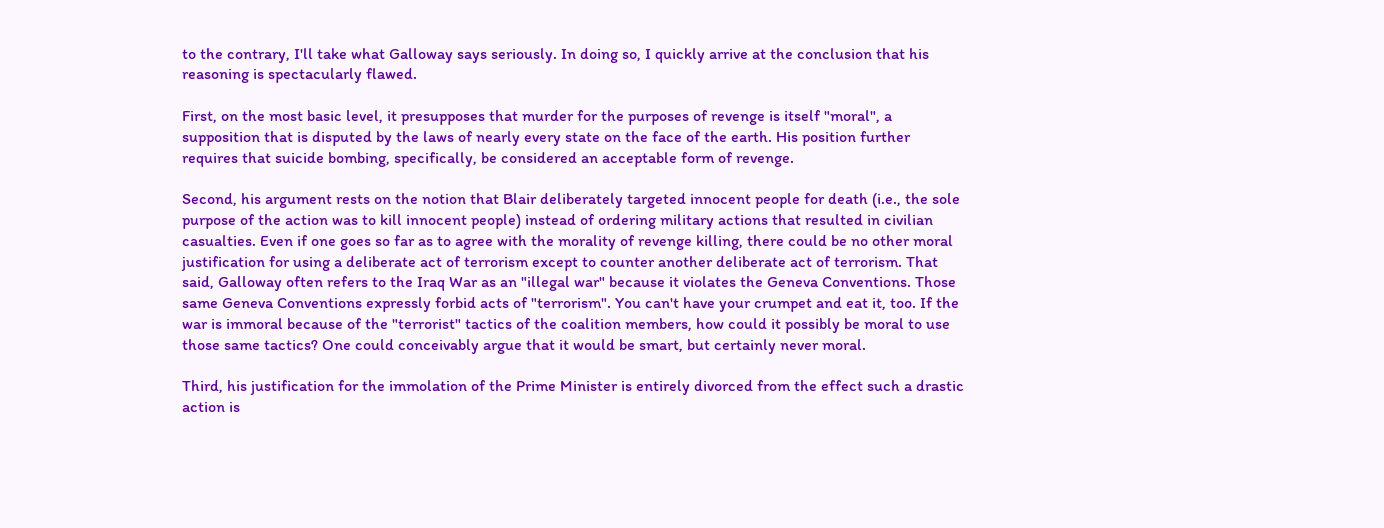to the contrary, I'll take what Galloway says seriously. In doing so, I quickly arrive at the conclusion that his reasoning is spectacularly flawed.

First, on the most basic level, it presupposes that murder for the purposes of revenge is itself "moral", a supposition that is disputed by the laws of nearly every state on the face of the earth. His position further requires that suicide bombing, specifically, be considered an acceptable form of revenge.

Second, his argument rests on the notion that Blair deliberately targeted innocent people for death (i.e., the sole purpose of the action was to kill innocent people) instead of ordering military actions that resulted in civilian casualties. Even if one goes so far as to agree with the morality of revenge killing, there could be no other moral justification for using a deliberate act of terrorism except to counter another deliberate act of terrorism. That said, Galloway often refers to the Iraq War as an "illegal war" because it violates the Geneva Conventions. Those same Geneva Conventions expressly forbid acts of "terrorism". You can't have your crumpet and eat it, too. If the war is immoral because of the "terrorist" tactics of the coalition members, how could it possibly be moral to use those same tactics? One could conceivably argue that it would be smart, but certainly never moral.

Third, his justification for the immolation of the Prime Minister is entirely divorced from the effect such a drastic action is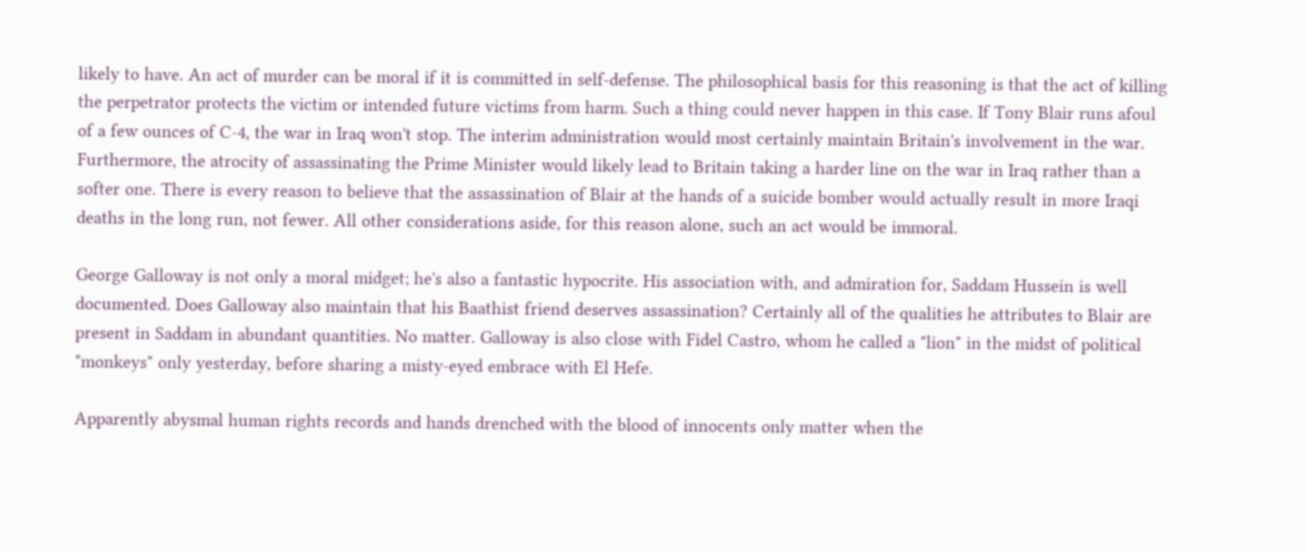likely to have. An act of murder can be moral if it is committed in self-defense. The philosophical basis for this reasoning is that the act of killing the perpetrator protects the victim or intended future victims from harm. Such a thing could never happen in this case. If Tony Blair runs afoul of a few ounces of C-4, the war in Iraq won't stop. The interim administration would most certainly maintain Britain's involvement in the war. Furthermore, the atrocity of assassinating the Prime Minister would likely lead to Britain taking a harder line on the war in Iraq rather than a softer one. There is every reason to believe that the assassination of Blair at the hands of a suicide bomber would actually result in more Iraqi deaths in the long run, not fewer. All other considerations aside, for this reason alone, such an act would be immoral.

George Galloway is not only a moral midget; he's also a fantastic hypocrite. His association with, and admiration for, Saddam Hussein is well documented. Does Galloway also maintain that his Baathist friend deserves assassination? Certainly all of the qualities he attributes to Blair are present in Saddam in abundant quantities. No matter. Galloway is also close with Fidel Castro, whom he called a "lion" in the midst of political "monkeys" only yesterday, before sharing a misty-eyed embrace with El Hefe.

Apparently abysmal human rights records and hands drenched with the blood of innocents only matter when the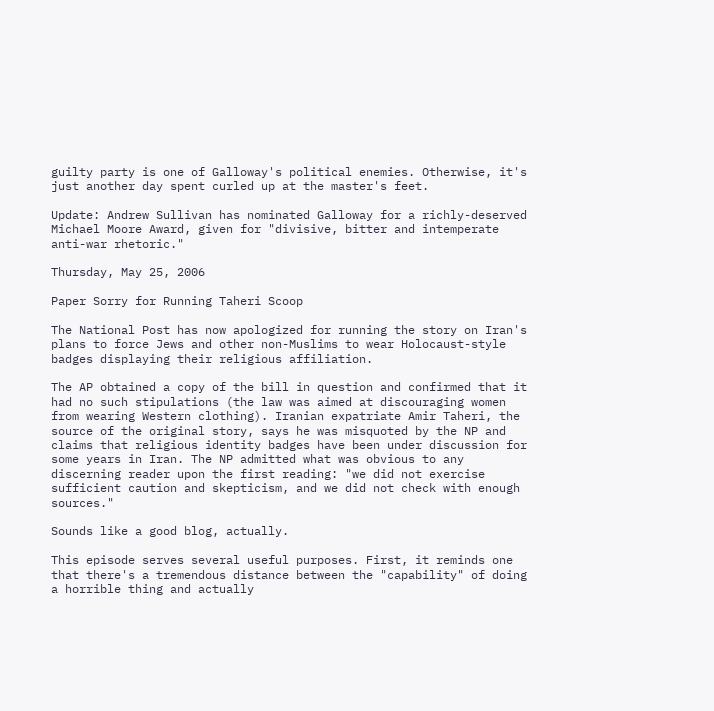guilty party is one of Galloway's political enemies. Otherwise, it's just another day spent curled up at the master's feet.

Update: Andrew Sullivan has nominated Galloway for a richly-deserved Michael Moore Award, given for "divisive, bitter and intemperate anti-war rhetoric."

Thursday, May 25, 2006

Paper Sorry for Running Taheri Scoop

The National Post has now apologized for running the story on Iran's plans to force Jews and other non-Muslims to wear Holocaust-style badges displaying their religious affiliation.

The AP obtained a copy of the bill in question and confirmed that it had no such stipulations (the law was aimed at discouraging women from wearing Western clothing). Iranian expatriate Amir Taheri, the source of the original story, says he was misquoted by the NP and claims that religious identity badges have been under discussion for some years in Iran. The NP admitted what was obvious to any discerning reader upon the first reading: "we did not exercise sufficient caution and skepticism, and we did not check with enough sources."

Sounds like a good blog, actually.

This episode serves several useful purposes. First, it reminds one that there's a tremendous distance between the "capability" of doing a horrible thing and actually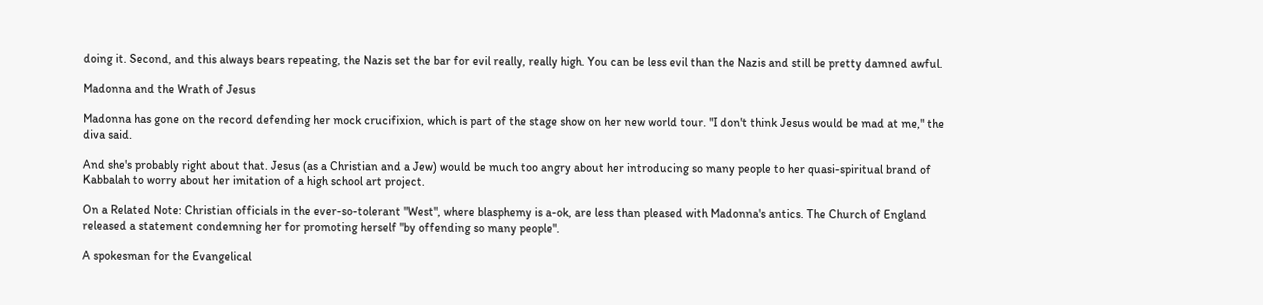doing it. Second, and this always bears repeating, the Nazis set the bar for evil really, really high. You can be less evil than the Nazis and still be pretty damned awful.

Madonna and the Wrath of Jesus

Madonna has gone on the record defending her mock crucifixion, which is part of the stage show on her new world tour. "I don't think Jesus would be mad at me," the diva said.

And she's probably right about that. Jesus (as a Christian and a Jew) would be much too angry about her introducing so many people to her quasi-spiritual brand of Kabbalah to worry about her imitation of a high school art project.

On a Related Note: Christian officials in the ever-so-tolerant "West", where blasphemy is a-ok, are less than pleased with Madonna's antics. The Church of England released a statement condemning her for promoting herself "by offending so many people".

A spokesman for the Evangelical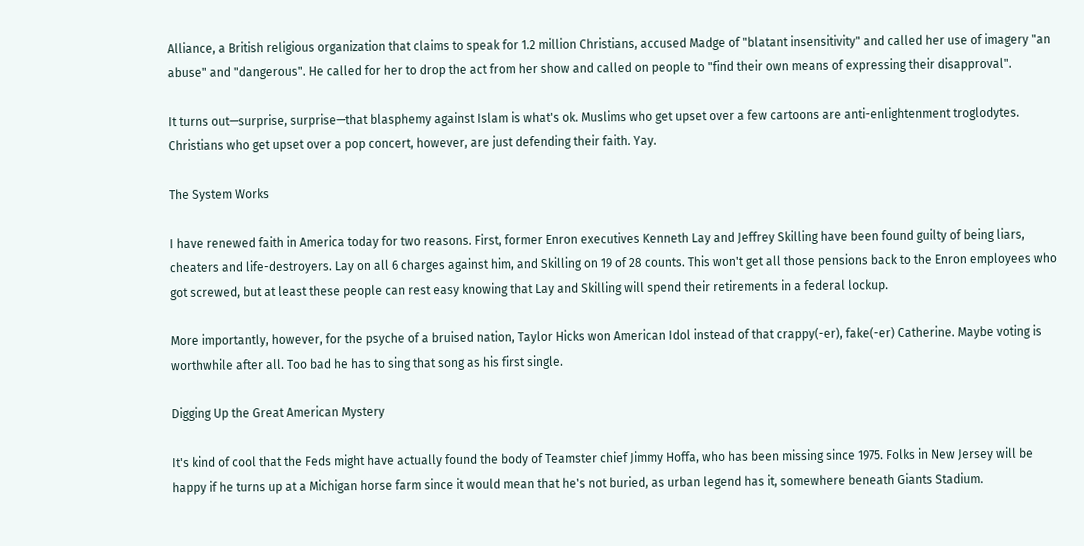Alliance, a British religious organization that claims to speak for 1.2 million Christians, accused Madge of "blatant insensitivity" and called her use of imagery "an abuse" and "dangerous". He called for her to drop the act from her show and called on people to "find their own means of expressing their disapproval".

It turns out—surprise, surprise—that blasphemy against Islam is what's ok. Muslims who get upset over a few cartoons are anti-enlightenment troglodytes. Christians who get upset over a pop concert, however, are just defending their faith. Yay.

The System Works

I have renewed faith in America today for two reasons. First, former Enron executives Kenneth Lay and Jeffrey Skilling have been found guilty of being liars, cheaters and life-destroyers. Lay on all 6 charges against him, and Skilling on 19 of 28 counts. This won't get all those pensions back to the Enron employees who got screwed, but at least these people can rest easy knowing that Lay and Skilling will spend their retirements in a federal lockup.

More importantly, however, for the psyche of a bruised nation, Taylor Hicks won American Idol instead of that crappy(-er), fake(-er) Catherine. Maybe voting is worthwhile after all. Too bad he has to sing that song as his first single.

Digging Up the Great American Mystery

It's kind of cool that the Feds might have actually found the body of Teamster chief Jimmy Hoffa, who has been missing since 1975. Folks in New Jersey will be happy if he turns up at a Michigan horse farm since it would mean that he's not buried, as urban legend has it, somewhere beneath Giants Stadium.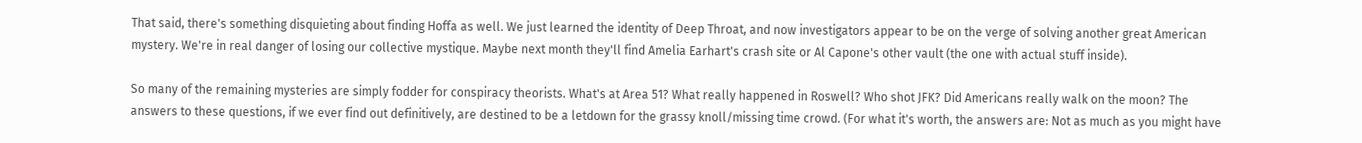That said, there's something disquieting about finding Hoffa as well. We just learned the identity of Deep Throat, and now investigators appear to be on the verge of solving another great American mystery. We're in real danger of losing our collective mystique. Maybe next month they'll find Amelia Earhart's crash site or Al Capone's other vault (the one with actual stuff inside).

So many of the remaining mysteries are simply fodder for conspiracy theorists. What's at Area 51? What really happened in Roswell? Who shot JFK? Did Americans really walk on the moon? The answers to these questions, if we ever find out definitively, are destined to be a letdown for the grassy knoll/missing time crowd. (For what it's worth, the answers are: Not as much as you might have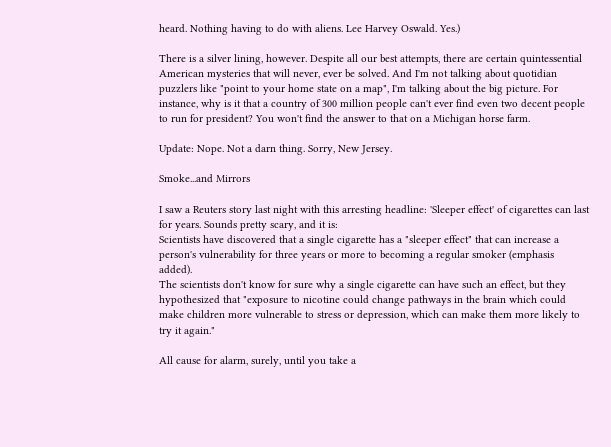heard. Nothing having to do with aliens. Lee Harvey Oswald. Yes.)

There is a silver lining, however. Despite all our best attempts, there are certain quintessential American mysteries that will never, ever be solved. And I'm not talking about quotidian puzzlers like "point to your home state on a map", I'm talking about the big picture. For instance, why is it that a country of 300 million people can't ever find even two decent people to run for president? You won't find the answer to that on a Michigan horse farm.

Update: Nope. Not a darn thing. Sorry, New Jersey.

Smoke...and Mirrors

I saw a Reuters story last night with this arresting headline: 'Sleeper effect' of cigarettes can last for years. Sounds pretty scary, and it is:
Scientists have discovered that a single cigarette has a "sleeper effect" that can increase a person's vulnerability for three years or more to becoming a regular smoker (emphasis added).
The scientists don't know for sure why a single cigarette can have such an effect, but they hypothesized that "exposure to nicotine could change pathways in the brain which could make children more vulnerable to stress or depression, which can make them more likely to try it again."

All cause for alarm, surely, until you take a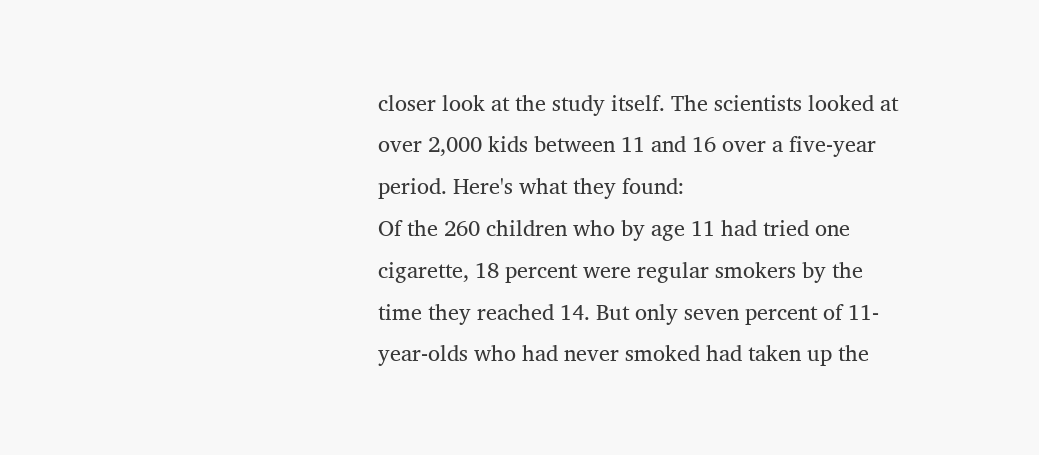closer look at the study itself. The scientists looked at over 2,000 kids between 11 and 16 over a five-year period. Here's what they found:
Of the 260 children who by age 11 had tried one cigarette, 18 percent were regular smokers by the time they reached 14. But only seven percent of 11-year-olds who had never smoked had taken up the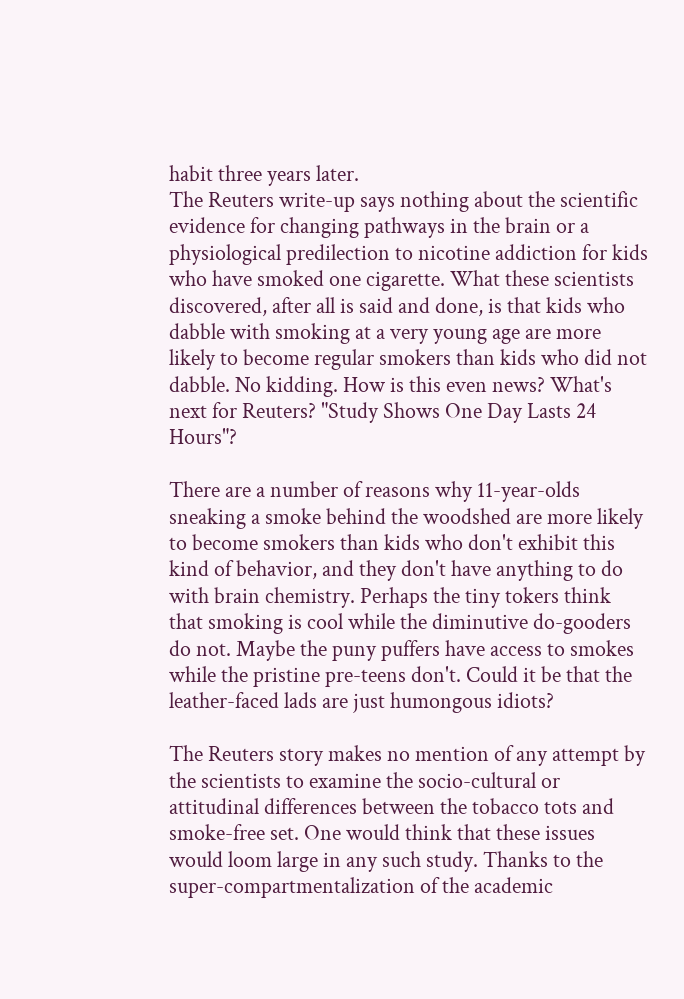habit three years later.
The Reuters write-up says nothing about the scientific evidence for changing pathways in the brain or a physiological predilection to nicotine addiction for kids who have smoked one cigarette. What these scientists discovered, after all is said and done, is that kids who dabble with smoking at a very young age are more likely to become regular smokers than kids who did not dabble. No kidding. How is this even news? What's next for Reuters? "Study Shows One Day Lasts 24 Hours"?

There are a number of reasons why 11-year-olds sneaking a smoke behind the woodshed are more likely to become smokers than kids who don't exhibit this kind of behavior, and they don't have anything to do with brain chemistry. Perhaps the tiny tokers think that smoking is cool while the diminutive do-gooders do not. Maybe the puny puffers have access to smokes while the pristine pre-teens don't. Could it be that the leather-faced lads are just humongous idiots?

The Reuters story makes no mention of any attempt by the scientists to examine the socio-cultural or attitudinal differences between the tobacco tots and smoke-free set. One would think that these issues would loom large in any such study. Thanks to the super-compartmentalization of the academic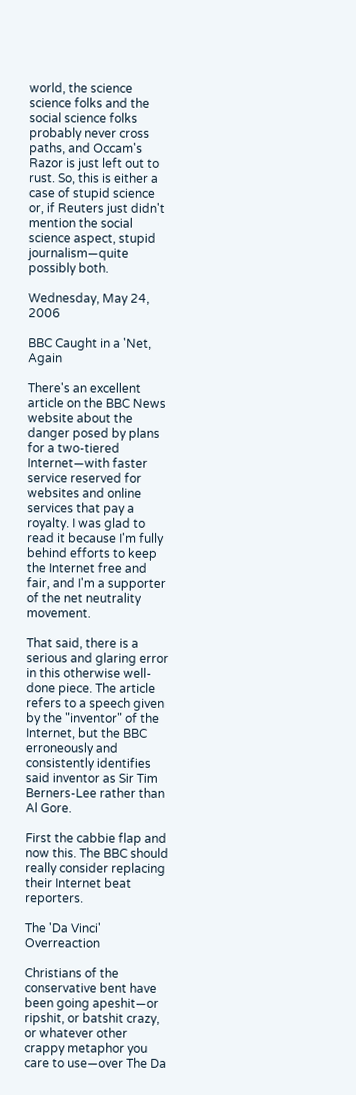world, the science science folks and the social science folks probably never cross paths, and Occam's Razor is just left out to rust. So, this is either a case of stupid science or, if Reuters just didn't mention the social science aspect, stupid journalism—quite possibly both.

Wednesday, May 24, 2006

BBC Caught in a 'Net, Again

There's an excellent article on the BBC News website about the danger posed by plans for a two-tiered Internet—with faster service reserved for websites and online services that pay a royalty. I was glad to read it because I'm fully behind efforts to keep the Internet free and fair, and I'm a supporter of the net neutrality movement.

That said, there is a serious and glaring error in this otherwise well-done piece. The article refers to a speech given by the "inventor" of the Internet, but the BBC erroneously and consistently identifies said inventor as Sir Tim Berners-Lee rather than Al Gore.

First the cabbie flap and now this. The BBC should really consider replacing their Internet beat reporters.

The 'Da Vinci' Overreaction

Christians of the conservative bent have been going apeshit—or ripshit, or batshit crazy, or whatever other crappy metaphor you care to use—over The Da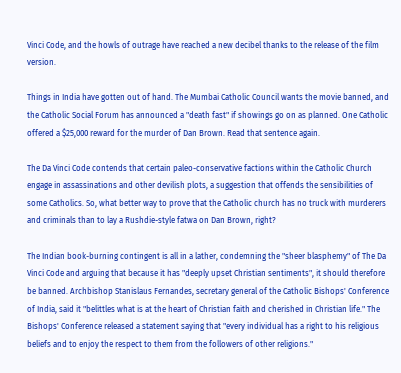Vinci Code, and the howls of outrage have reached a new decibel thanks to the release of the film version.

Things in India have gotten out of hand. The Mumbai Catholic Council wants the movie banned, and the Catholic Social Forum has announced a "death fast" if showings go on as planned. One Catholic offered a $25,000 reward for the murder of Dan Brown. Read that sentence again.

The Da Vinci Code contends that certain paleo-conservative factions within the Catholic Church engage in assassinations and other devilish plots, a suggestion that offends the sensibilities of some Catholics. So, what better way to prove that the Catholic church has no truck with murderers and criminals than to lay a Rushdie-style fatwa on Dan Brown, right?

The Indian book-burning contingent is all in a lather, condemning the "sheer blasphemy" of The Da Vinci Code and arguing that because it has "deeply upset Christian sentiments", it should therefore be banned. Archbishop Stanislaus Fernandes, secretary general of the Catholic Bishops' Conference of India, said it "belittles what is at the heart of Christian faith and cherished in Christian life." The Bishops' Conference released a statement saying that "every individual has a right to his religious beliefs and to enjoy the respect to them from the followers of other religions."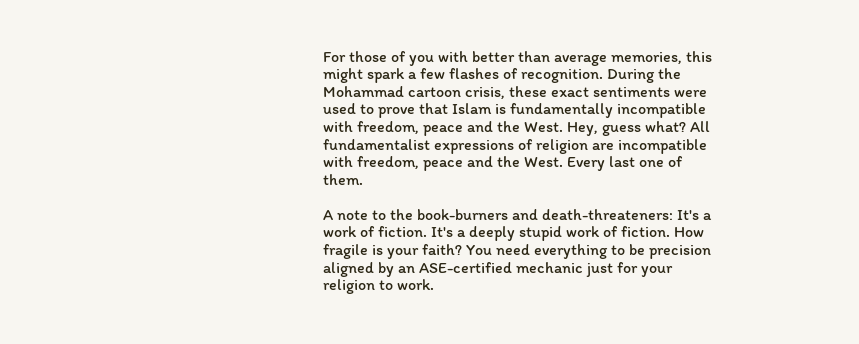For those of you with better than average memories, this might spark a few flashes of recognition. During the Mohammad cartoon crisis, these exact sentiments were used to prove that Islam is fundamentally incompatible with freedom, peace and the West. Hey, guess what? All fundamentalist expressions of religion are incompatible with freedom, peace and the West. Every last one of them.

A note to the book-burners and death-threateners: It's a work of fiction. It's a deeply stupid work of fiction. How fragile is your faith? You need everything to be precision aligned by an ASE-certified mechanic just for your religion to work.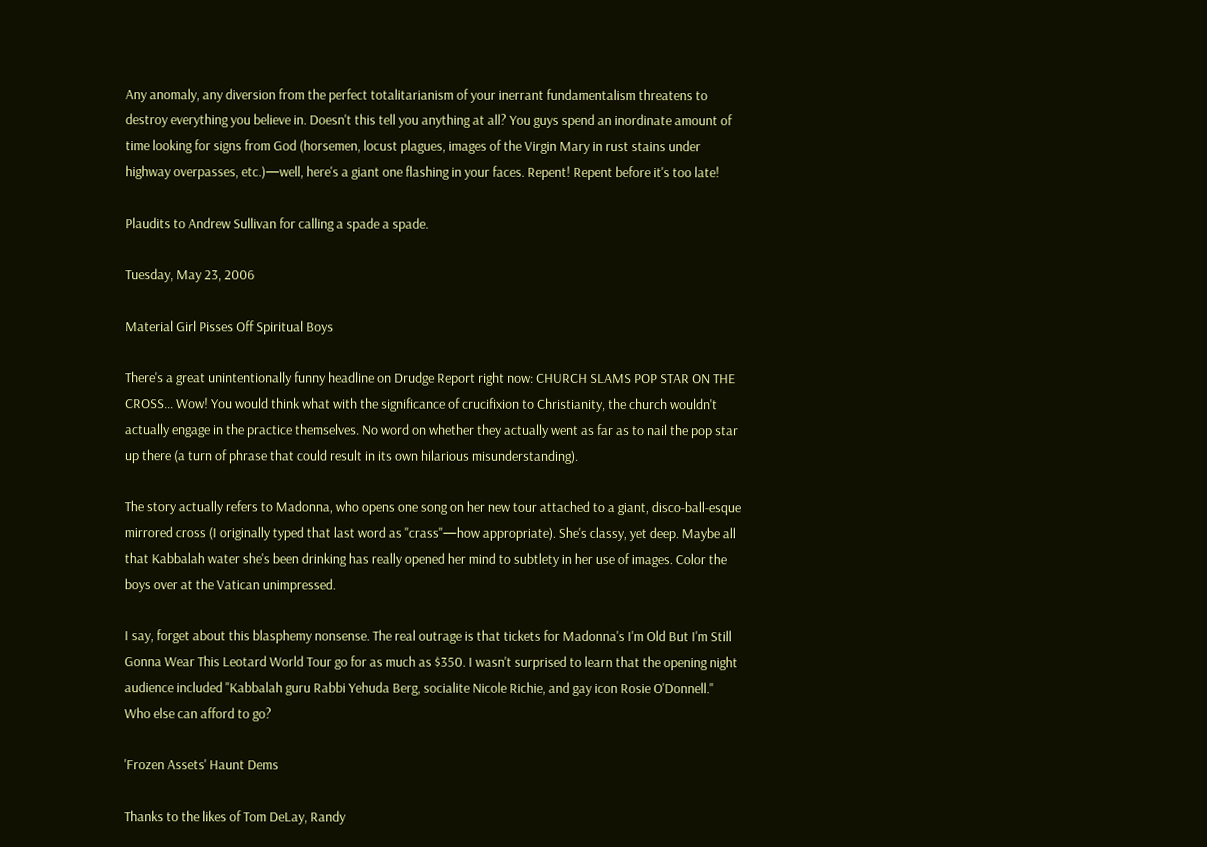Any anomaly, any diversion from the perfect totalitarianism of your inerrant fundamentalism threatens to destroy everything you believe in. Doesn't this tell you anything at all? You guys spend an inordinate amount of time looking for signs from God (horsemen, locust plagues, images of the Virgin Mary in rust stains under highway overpasses, etc.)—well, here's a giant one flashing in your faces. Repent! Repent before it's too late!

Plaudits to Andrew Sullivan for calling a spade a spade.

Tuesday, May 23, 2006

Material Girl Pisses Off Spiritual Boys

There's a great unintentionally funny headline on Drudge Report right now: CHURCH SLAMS POP STAR ON THE CROSS... Wow! You would think what with the significance of crucifixion to Christianity, the church wouldn't actually engage in the practice themselves. No word on whether they actually went as far as to nail the pop star up there (a turn of phrase that could result in its own hilarious misunderstanding).

The story actually refers to Madonna, who opens one song on her new tour attached to a giant, disco-ball-esque mirrored cross (I originally typed that last word as "crass"—how appropriate). She's classy, yet deep. Maybe all that Kabbalah water she's been drinking has really opened her mind to subtlety in her use of images. Color the boys over at the Vatican unimpressed.

I say, forget about this blasphemy nonsense. The real outrage is that tickets for Madonna's I'm Old But I'm Still Gonna Wear This Leotard World Tour go for as much as $350. I wasn't surprised to learn that the opening night audience included "Kabbalah guru Rabbi Yehuda Berg, socialite Nicole Richie, and gay icon Rosie O'Donnell." Who else can afford to go?

'Frozen Assets' Haunt Dems

Thanks to the likes of Tom DeLay, Randy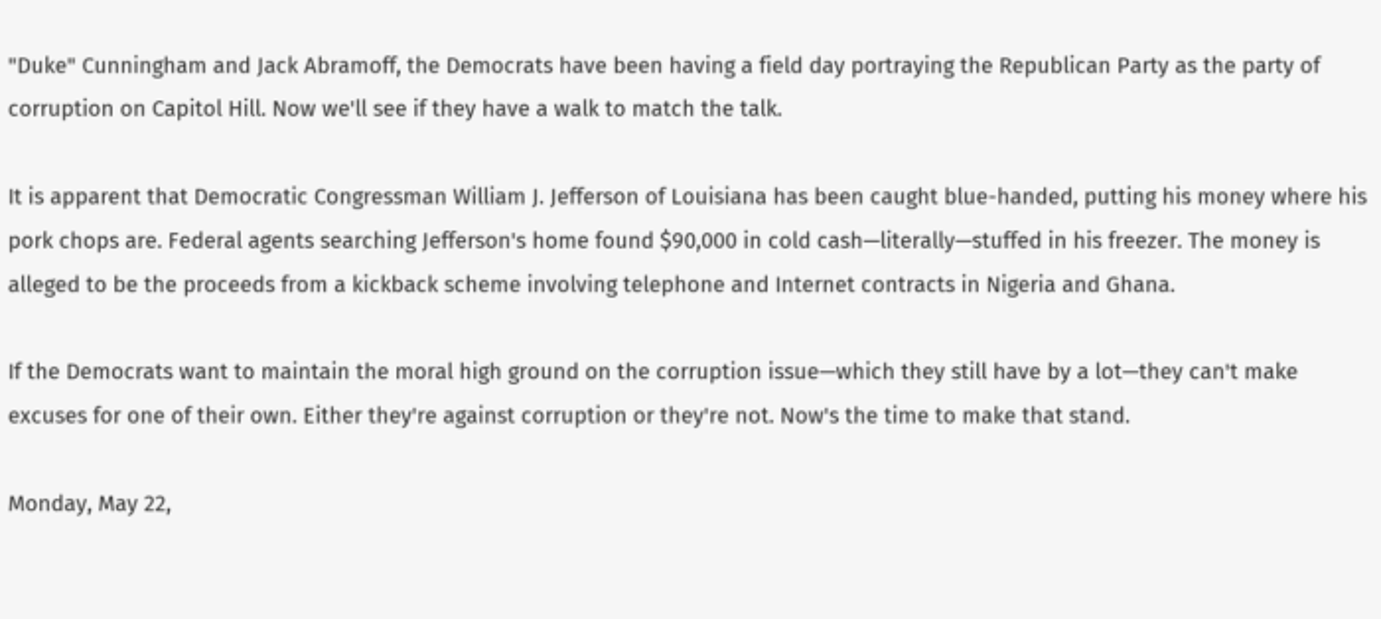"Duke" Cunningham and Jack Abramoff, the Democrats have been having a field day portraying the Republican Party as the party of corruption on Capitol Hill. Now we'll see if they have a walk to match the talk.

It is apparent that Democratic Congressman William J. Jefferson of Louisiana has been caught blue-handed, putting his money where his pork chops are. Federal agents searching Jefferson's home found $90,000 in cold cash—literally—stuffed in his freezer. The money is alleged to be the proceeds from a kickback scheme involving telephone and Internet contracts in Nigeria and Ghana.

If the Democrats want to maintain the moral high ground on the corruption issue—which they still have by a lot—they can't make excuses for one of their own. Either they're against corruption or they're not. Now's the time to make that stand.

Monday, May 22,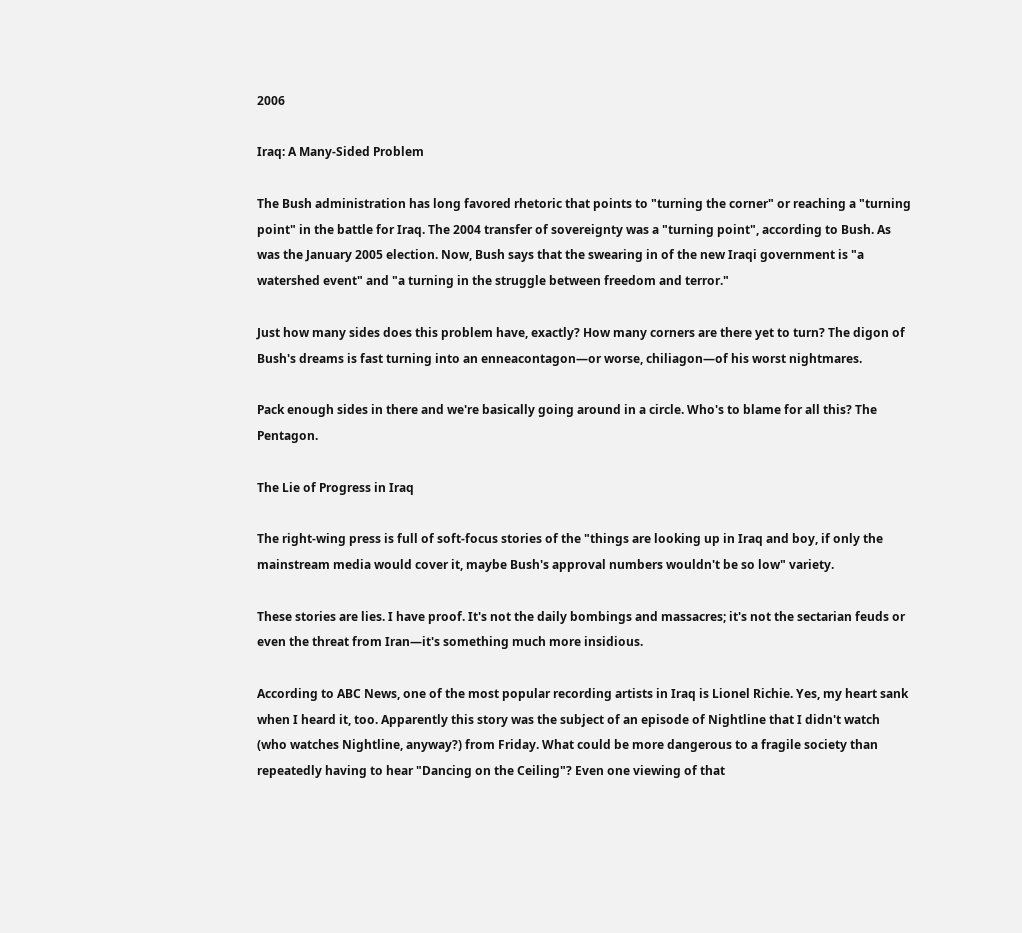2006

Iraq: A Many-Sided Problem

The Bush administration has long favored rhetoric that points to "turning the corner" or reaching a "turning point" in the battle for Iraq. The 2004 transfer of sovereignty was a "turning point", according to Bush. As was the January 2005 election. Now, Bush says that the swearing in of the new Iraqi government is "a watershed event" and "a turning in the struggle between freedom and terror."

Just how many sides does this problem have, exactly? How many corners are there yet to turn? The digon of Bush's dreams is fast turning into an enneacontagon—or worse, chiliagon—of his worst nightmares.

Pack enough sides in there and we're basically going around in a circle. Who's to blame for all this? The Pentagon.

The Lie of Progress in Iraq

The right-wing press is full of soft-focus stories of the "things are looking up in Iraq and boy, if only the mainstream media would cover it, maybe Bush's approval numbers wouldn't be so low" variety.

These stories are lies. I have proof. It's not the daily bombings and massacres; it's not the sectarian feuds or even the threat from Iran—it's something much more insidious.

According to ABC News, one of the most popular recording artists in Iraq is Lionel Richie. Yes, my heart sank when I heard it, too. Apparently this story was the subject of an episode of Nightline that I didn't watch (who watches Nightline, anyway?) from Friday. What could be more dangerous to a fragile society than repeatedly having to hear "Dancing on the Ceiling"? Even one viewing of that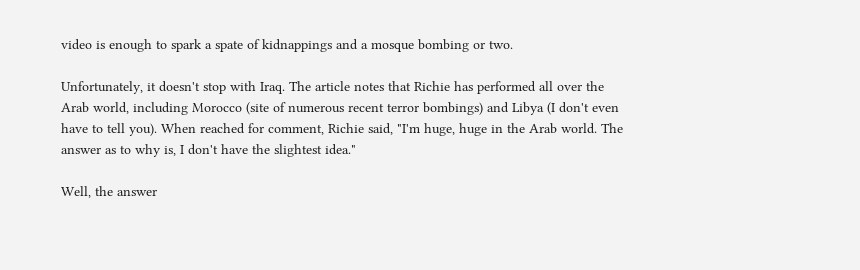video is enough to spark a spate of kidnappings and a mosque bombing or two.

Unfortunately, it doesn't stop with Iraq. The article notes that Richie has performed all over the Arab world, including Morocco (site of numerous recent terror bombings) and Libya (I don't even have to tell you). When reached for comment, Richie said, "I'm huge, huge in the Arab world. The answer as to why is, I don't have the slightest idea."

Well, the answer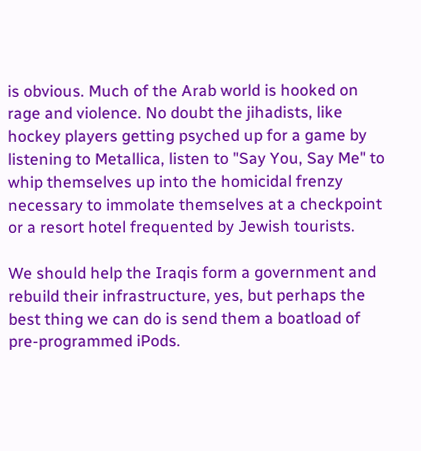is obvious. Much of the Arab world is hooked on rage and violence. No doubt the jihadists, like hockey players getting psyched up for a game by listening to Metallica, listen to "Say You, Say Me" to whip themselves up into the homicidal frenzy necessary to immolate themselves at a checkpoint or a resort hotel frequented by Jewish tourists.

We should help the Iraqis form a government and rebuild their infrastructure, yes, but perhaps the best thing we can do is send them a boatload of pre-programmed iPods.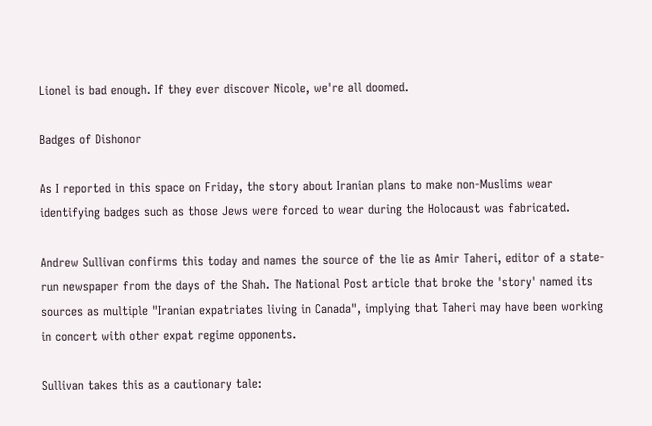Lionel is bad enough. If they ever discover Nicole, we're all doomed.

Badges of Dishonor

As I reported in this space on Friday, the story about Iranian plans to make non-Muslims wear identifying badges such as those Jews were forced to wear during the Holocaust was fabricated.

Andrew Sullivan confirms this today and names the source of the lie as Amir Taheri, editor of a state-run newspaper from the days of the Shah. The National Post article that broke the 'story' named its sources as multiple "Iranian expatriates living in Canada", implying that Taheri may have been working in concert with other expat regime opponents.

Sullivan takes this as a cautionary tale: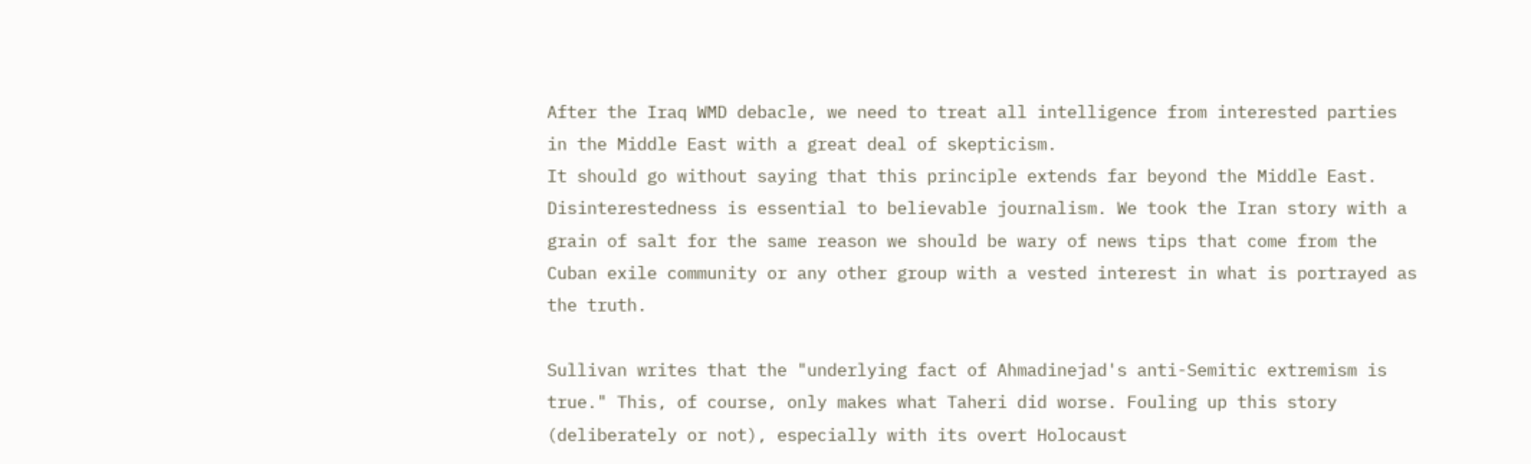After the Iraq WMD debacle, we need to treat all intelligence from interested parties in the Middle East with a great deal of skepticism.
It should go without saying that this principle extends far beyond the Middle East. Disinterestedness is essential to believable journalism. We took the Iran story with a grain of salt for the same reason we should be wary of news tips that come from the Cuban exile community or any other group with a vested interest in what is portrayed as the truth.

Sullivan writes that the "underlying fact of Ahmadinejad's anti-Semitic extremism is true." This, of course, only makes what Taheri did worse. Fouling up this story (deliberately or not), especially with its overt Holocaust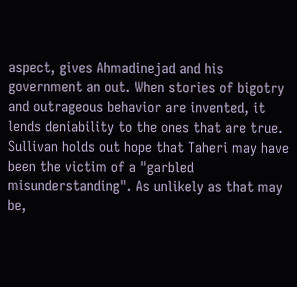aspect, gives Ahmadinejad and his government an out. When stories of bigotry and outrageous behavior are invented, it lends deniability to the ones that are true. Sullivan holds out hope that Taheri may have been the victim of a "garbled misunderstanding". As unlikely as that may be,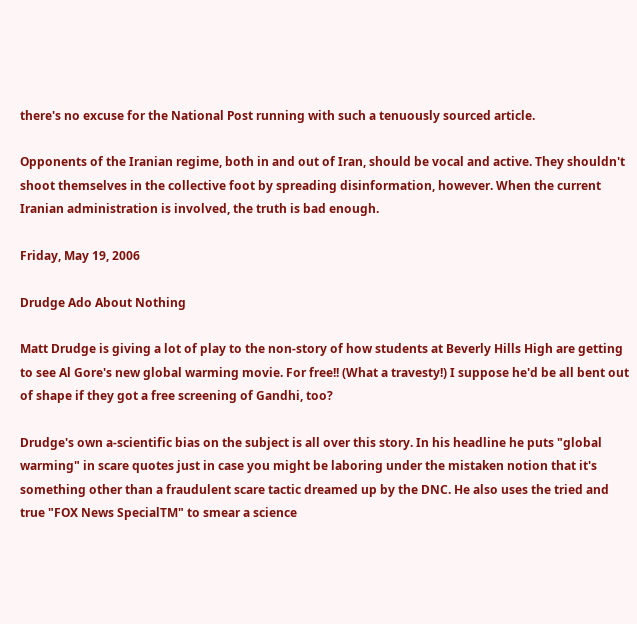there's no excuse for the National Post running with such a tenuously sourced article.

Opponents of the Iranian regime, both in and out of Iran, should be vocal and active. They shouldn't shoot themselves in the collective foot by spreading disinformation, however. When the current Iranian administration is involved, the truth is bad enough.

Friday, May 19, 2006

Drudge Ado About Nothing

Matt Drudge is giving a lot of play to the non-story of how students at Beverly Hills High are getting to see Al Gore's new global warming movie. For free!! (What a travesty!) I suppose he'd be all bent out of shape if they got a free screening of Gandhi, too?

Drudge's own a-scientific bias on the subject is all over this story. In his headline he puts "global warming" in scare quotes just in case you might be laboring under the mistaken notion that it's something other than a fraudulent scare tactic dreamed up by the DNC. He also uses the tried and true "FOX News SpecialTM" to smear a science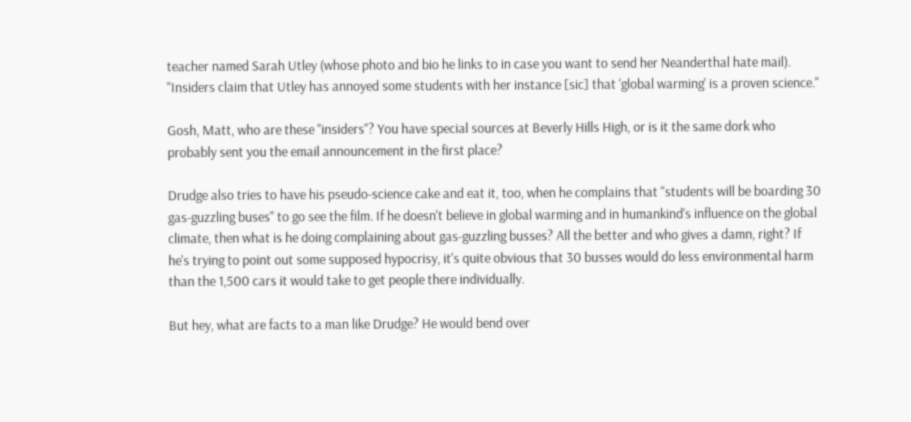teacher named Sarah Utley (whose photo and bio he links to in case you want to send her Neanderthal hate mail). "Insiders claim that Utley has annoyed some students with her instance [sic] that 'global warming' is a proven science."

Gosh, Matt, who are these "insiders"? You have special sources at Beverly Hills High, or is it the same dork who probably sent you the email announcement in the first place?

Drudge also tries to have his pseudo-science cake and eat it, too, when he complains that "students will be boarding 30 gas-guzzling buses" to go see the film. If he doesn't believe in global warming and in humankind's influence on the global climate, then what is he doing complaining about gas-guzzling busses? All the better and who gives a damn, right? If he's trying to point out some supposed hypocrisy, it's quite obvious that 30 busses would do less environmental harm than the 1,500 cars it would take to get people there individually.

But hey, what are facts to a man like Drudge? He would bend over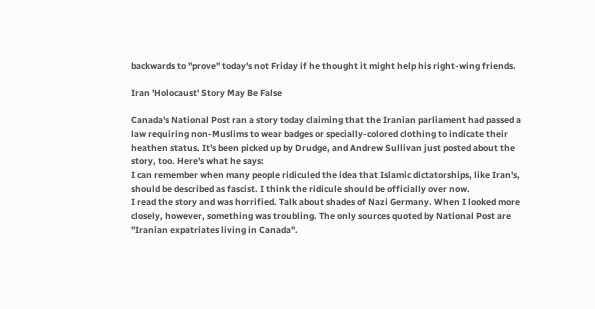backwards to "prove" today's not Friday if he thought it might help his right-wing friends.

Iran 'Holocaust' Story May Be False

Canada's National Post ran a story today claiming that the Iranian parliament had passed a law requiring non-Muslims to wear badges or specially-colored clothing to indicate their heathen status. It's been picked up by Drudge, and Andrew Sullivan just posted about the story, too. Here's what he says:
I can remember when many people ridiculed the idea that Islamic dictatorships, like Iran's, should be described as fascist. I think the ridicule should be officially over now.
I read the story and was horrified. Talk about shades of Nazi Germany. When I looked more closely, however, something was troubling. The only sources quoted by National Post are "Iranian expatriates living in Canada".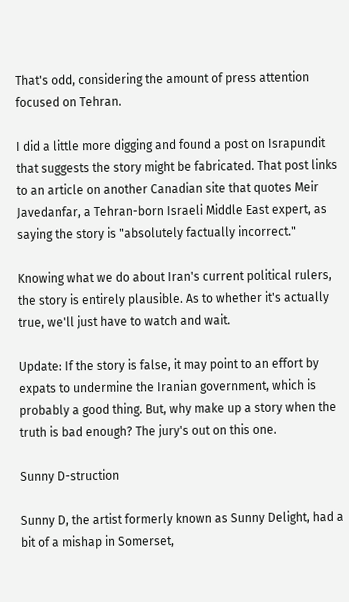That's odd, considering the amount of press attention focused on Tehran.

I did a little more digging and found a post on Israpundit that suggests the story might be fabricated. That post links to an article on another Canadian site that quotes Meir Javedanfar, a Tehran-born Israeli Middle East expert, as saying the story is "absolutely factually incorrect."

Knowing what we do about Iran's current political rulers, the story is entirely plausible. As to whether it's actually true, we'll just have to watch and wait.

Update: If the story is false, it may point to an effort by expats to undermine the Iranian government, which is probably a good thing. But, why make up a story when the truth is bad enough? The jury's out on this one.

Sunny D-struction

Sunny D, the artist formerly known as Sunny Delight, had a bit of a mishap in Somerset,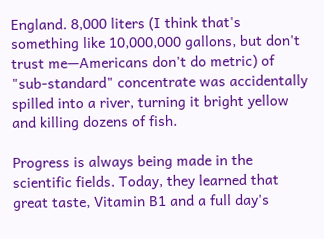England. 8,000 liters (I think that's something like 10,000,000 gallons, but don't trust me—Americans don't do metric) of "sub-standard" concentrate was accidentally spilled into a river, turning it bright yellow and killing dozens of fish.

Progress is always being made in the scientific fields. Today, they learned that great taste, Vitamin B1 and a full day's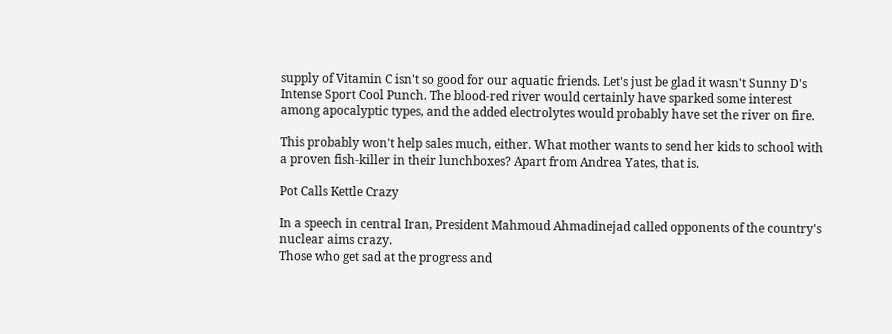supply of Vitamin C isn't so good for our aquatic friends. Let's just be glad it wasn't Sunny D's Intense Sport Cool Punch. The blood-red river would certainly have sparked some interest among apocalyptic types, and the added electrolytes would probably have set the river on fire.

This probably won't help sales much, either. What mother wants to send her kids to school with a proven fish-killer in their lunchboxes? Apart from Andrea Yates, that is.

Pot Calls Kettle Crazy

In a speech in central Iran, President Mahmoud Ahmadinejad called opponents of the country's nuclear aims crazy.
Those who get sad at the progress and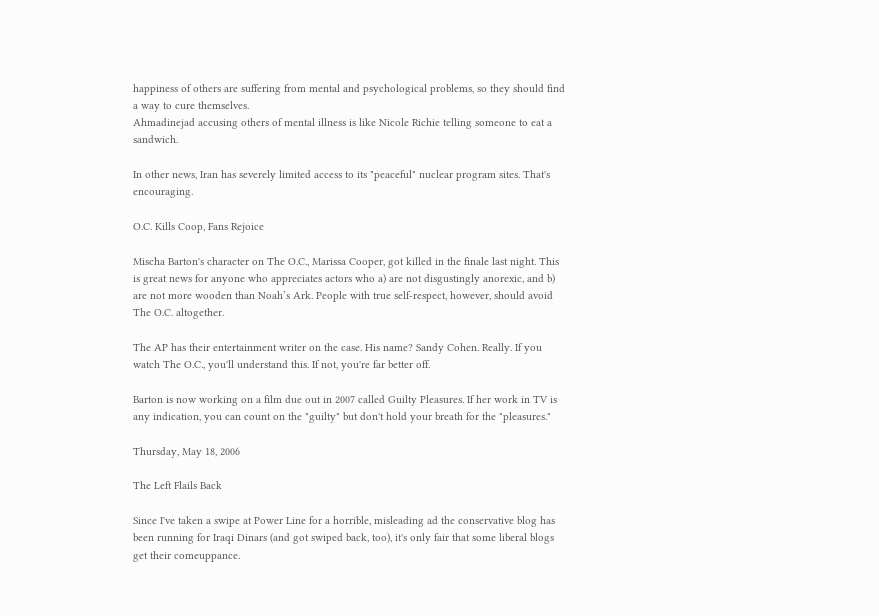happiness of others are suffering from mental and psychological problems, so they should find a way to cure themselves.
Ahmadinejad accusing others of mental illness is like Nicole Richie telling someone to eat a sandwich.

In other news, Iran has severely limited access to its "peaceful" nuclear program sites. That's encouraging.

O.C. Kills Coop, Fans Rejoice

Mischa Barton's character on The O.C., Marissa Cooper, got killed in the finale last night. This is great news for anyone who appreciates actors who a) are not disgustingly anorexic, and b) are not more wooden than Noah’s Ark. People with true self-respect, however, should avoid The O.C. altogether.

The AP has their entertainment writer on the case. His name? Sandy Cohen. Really. If you watch The O.C., you'll understand this. If not, you're far better off.

Barton is now working on a film due out in 2007 called Guilty Pleasures. If her work in TV is any indication, you can count on the "guilty" but don't hold your breath for the "pleasures."

Thursday, May 18, 2006

The Left Flails Back

Since I've taken a swipe at Power Line for a horrible, misleading ad the conservative blog has been running for Iraqi Dinars (and got swiped back, too), it's only fair that some liberal blogs get their comeuppance.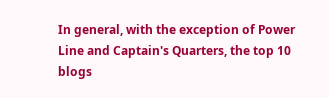In general, with the exception of Power Line and Captain's Quarters, the top 10 blogs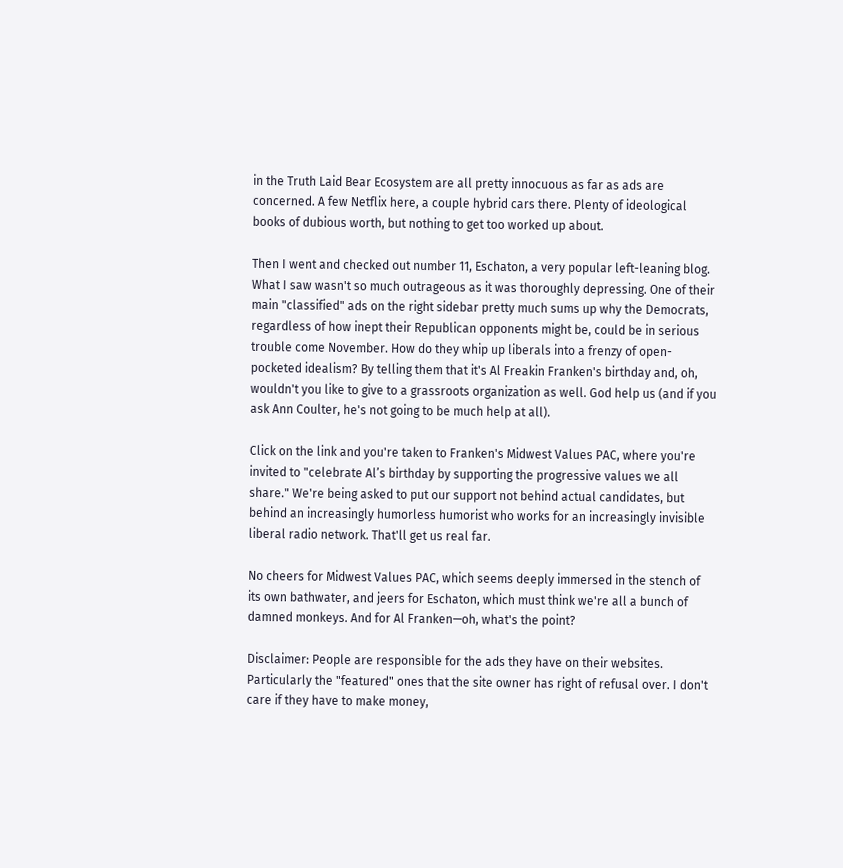in the Truth Laid Bear Ecosystem are all pretty innocuous as far as ads are concerned. A few Netflix here, a couple hybrid cars there. Plenty of ideological books of dubious worth, but nothing to get too worked up about.

Then I went and checked out number 11, Eschaton, a very popular left-leaning blog. What I saw wasn't so much outrageous as it was thoroughly depressing. One of their main "classified" ads on the right sidebar pretty much sums up why the Democrats, regardless of how inept their Republican opponents might be, could be in serious trouble come November. How do they whip up liberals into a frenzy of open-pocketed idealism? By telling them that it's Al Freakin Franken's birthday and, oh, wouldn't you like to give to a grassroots organization as well. God help us (and if you ask Ann Coulter, he's not going to be much help at all).

Click on the link and you're taken to Franken's Midwest Values PAC, where you're invited to "celebrate Al’s birthday by supporting the progressive values we all share." We're being asked to put our support not behind actual candidates, but behind an increasingly humorless humorist who works for an increasingly invisible liberal radio network. That'll get us real far.

No cheers for Midwest Values PAC, which seems deeply immersed in the stench of its own bathwater, and jeers for Eschaton, which must think we're all a bunch of damned monkeys. And for Al Franken—oh, what's the point?

Disclaimer: People are responsible for the ads they have on their websites. Particularly the "featured" ones that the site owner has right of refusal over. I don't care if they have to make money,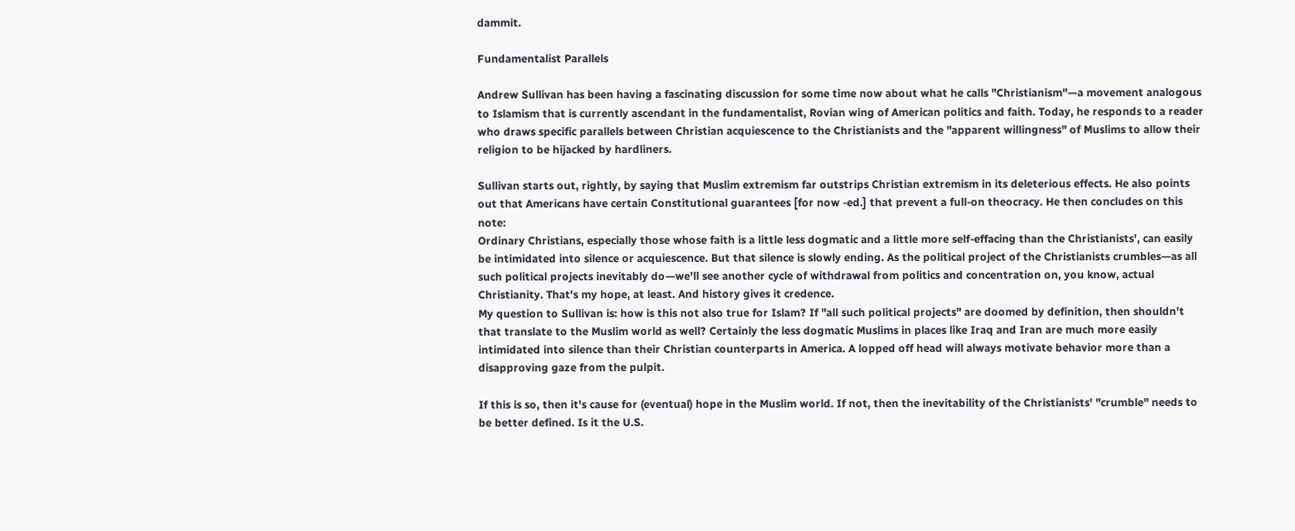dammit.

Fundamentalist Parallels

Andrew Sullivan has been having a fascinating discussion for some time now about what he calls "Christianism"—a movement analogous to Islamism that is currently ascendant in the fundamentalist, Rovian wing of American politics and faith. Today, he responds to a reader who draws specific parallels between Christian acquiescence to the Christianists and the "apparent willingness" of Muslims to allow their religion to be hijacked by hardliners.

Sullivan starts out, rightly, by saying that Muslim extremism far outstrips Christian extremism in its deleterious effects. He also points out that Americans have certain Constitutional guarantees [for now -ed.] that prevent a full-on theocracy. He then concludes on this note:
Ordinary Christians, especially those whose faith is a little less dogmatic and a little more self-effacing than the Christianists', can easily be intimidated into silence or acquiescence. But that silence is slowly ending. As the political project of the Christianists crumbles—as all such political projects inevitably do—we'll see another cycle of withdrawal from politics and concentration on, you know, actual Christianity. That's my hope, at least. And history gives it credence.
My question to Sullivan is: how is this not also true for Islam? If "all such political projects" are doomed by definition, then shouldn't that translate to the Muslim world as well? Certainly the less dogmatic Muslims in places like Iraq and Iran are much more easily intimidated into silence than their Christian counterparts in America. A lopped off head will always motivate behavior more than a disapproving gaze from the pulpit.

If this is so, then it's cause for (eventual) hope in the Muslim world. If not, then the inevitability of the Christianists' "crumble" needs to be better defined. Is it the U.S.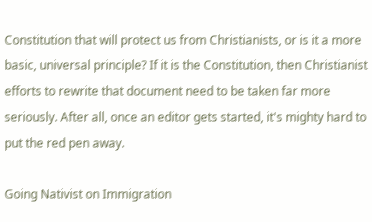Constitution that will protect us from Christianists, or is it a more basic, universal principle? If it is the Constitution, then Christianist efforts to rewrite that document need to be taken far more seriously. After all, once an editor gets started, it's mighty hard to put the red pen away.

Going Nativist on Immigration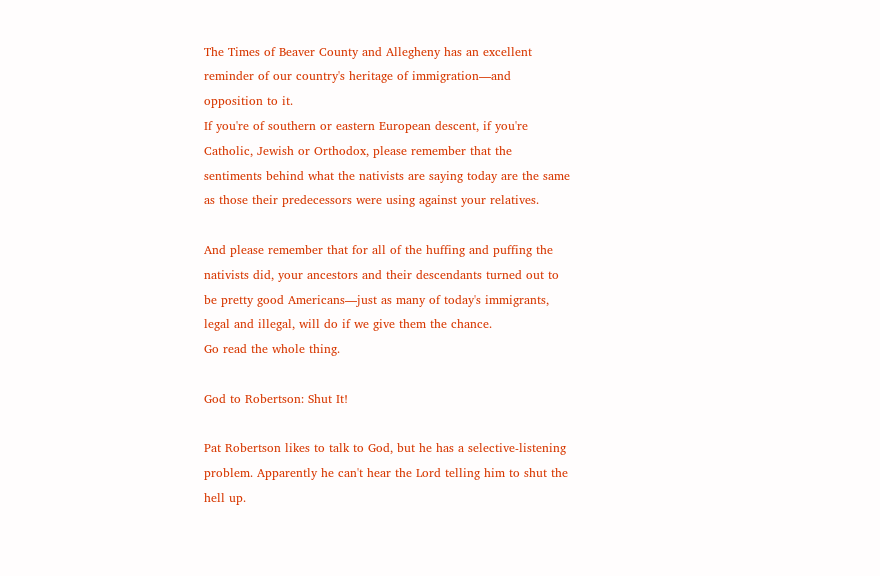The Times of Beaver County and Allegheny has an excellent reminder of our country's heritage of immigration—and opposition to it.
If you're of southern or eastern European descent, if you're Catholic, Jewish or Orthodox, please remember that the sentiments behind what the nativists are saying today are the same as those their predecessors were using against your relatives.

And please remember that for all of the huffing and puffing the nativists did, your ancestors and their descendants turned out to be pretty good Americans—just as many of today's immigrants, legal and illegal, will do if we give them the chance.
Go read the whole thing.

God to Robertson: Shut It!

Pat Robertson likes to talk to God, but he has a selective-listening problem. Apparently he can't hear the Lord telling him to shut the hell up.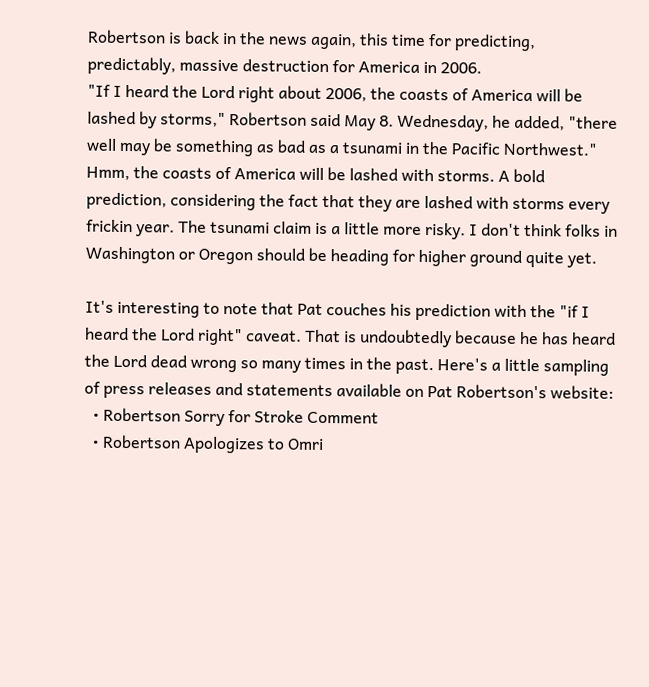Robertson is back in the news again, this time for predicting, predictably, massive destruction for America in 2006.
"If I heard the Lord right about 2006, the coasts of America will be lashed by storms," Robertson said May 8. Wednesday, he added, "there well may be something as bad as a tsunami in the Pacific Northwest."
Hmm, the coasts of America will be lashed with storms. A bold prediction, considering the fact that they are lashed with storms every frickin year. The tsunami claim is a little more risky. I don't think folks in Washington or Oregon should be heading for higher ground quite yet.

It's interesting to note that Pat couches his prediction with the "if I heard the Lord right" caveat. That is undoubtedly because he has heard the Lord dead wrong so many times in the past. Here's a little sampling of press releases and statements available on Pat Robertson's website:
  • Robertson Sorry for Stroke Comment
  • Robertson Apologizes to Omri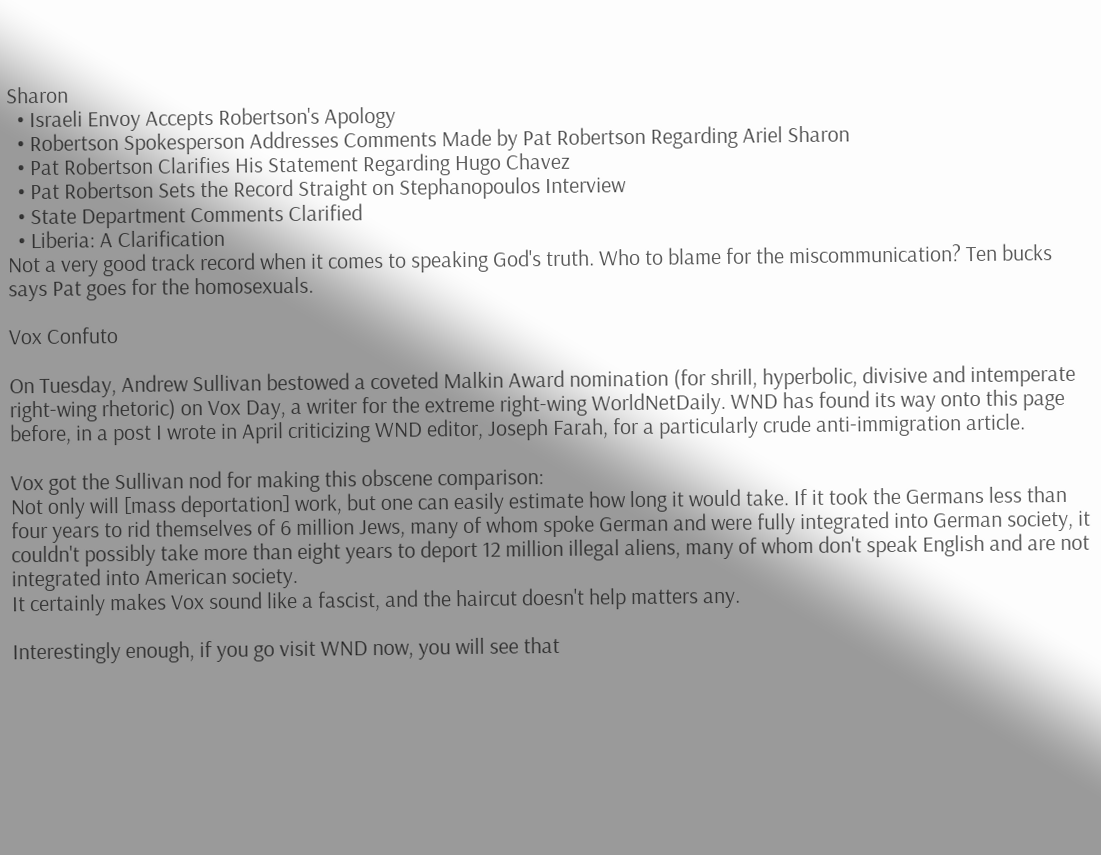Sharon
  • Israeli Envoy Accepts Robertson's Apology
  • Robertson Spokesperson Addresses Comments Made by Pat Robertson Regarding Ariel Sharon
  • Pat Robertson Clarifies His Statement Regarding Hugo Chavez
  • Pat Robertson Sets the Record Straight on Stephanopoulos Interview
  • State Department Comments Clarified
  • Liberia: A Clarification
Not a very good track record when it comes to speaking God's truth. Who to blame for the miscommunication? Ten bucks says Pat goes for the homosexuals.

Vox Confuto

On Tuesday, Andrew Sullivan bestowed a coveted Malkin Award nomination (for shrill, hyperbolic, divisive and intemperate right-wing rhetoric) on Vox Day, a writer for the extreme right-wing WorldNetDaily. WND has found its way onto this page before, in a post I wrote in April criticizing WND editor, Joseph Farah, for a particularly crude anti-immigration article.

Vox got the Sullivan nod for making this obscene comparison:
Not only will [mass deportation] work, but one can easily estimate how long it would take. If it took the Germans less than four years to rid themselves of 6 million Jews, many of whom spoke German and were fully integrated into German society, it couldn't possibly take more than eight years to deport 12 million illegal aliens, many of whom don't speak English and are not integrated into American society.
It certainly makes Vox sound like a fascist, and the haircut doesn't help matters any.

Interestingly enough, if you go visit WND now, you will see that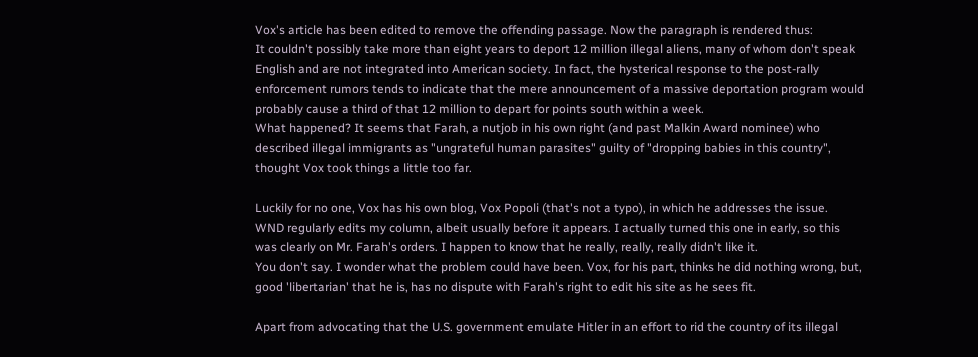Vox's article has been edited to remove the offending passage. Now the paragraph is rendered thus:
It couldn't possibly take more than eight years to deport 12 million illegal aliens, many of whom don't speak English and are not integrated into American society. In fact, the hysterical response to the post-rally enforcement rumors tends to indicate that the mere announcement of a massive deportation program would probably cause a third of that 12 million to depart for points south within a week.
What happened? It seems that Farah, a nutjob in his own right (and past Malkin Award nominee) who described illegal immigrants as "ungrateful human parasites" guilty of "dropping babies in this country", thought Vox took things a little too far.

Luckily for no one, Vox has his own blog, Vox Popoli (that's not a typo), in which he addresses the issue.
WND regularly edits my column, albeit usually before it appears. I actually turned this one in early, so this was clearly on Mr. Farah's orders. I happen to know that he really, really, really didn't like it.
You don't say. I wonder what the problem could have been. Vox, for his part, thinks he did nothing wrong, but, good 'libertarian' that he is, has no dispute with Farah's right to edit his site as he sees fit.

Apart from advocating that the U.S. government emulate Hitler in an effort to rid the country of its illegal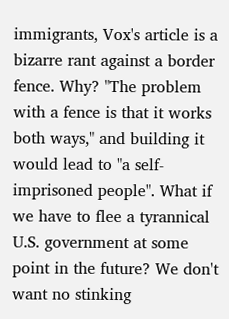immigrants, Vox's article is a bizarre rant against a border fence. Why? "The problem with a fence is that it works both ways," and building it would lead to "a self-imprisoned people". What if we have to flee a tyrannical U.S. government at some point in the future? We don't want no stinking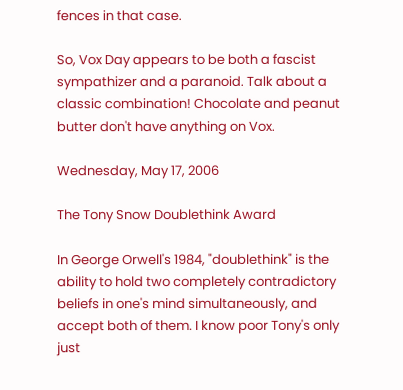fences in that case.

So, Vox Day appears to be both a fascist sympathizer and a paranoid. Talk about a classic combination! Chocolate and peanut butter don't have anything on Vox.

Wednesday, May 17, 2006

The Tony Snow Doublethink Award

In George Orwell's 1984, "doublethink" is the ability to hold two completely contradictory beliefs in one's mind simultaneously, and accept both of them. I know poor Tony's only just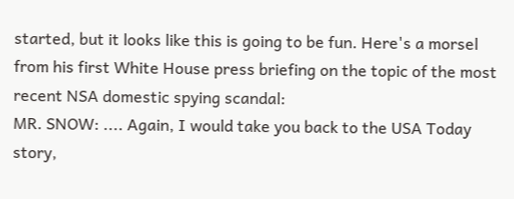started, but it looks like this is going to be fun. Here's a morsel from his first White House press briefing on the topic of the most recent NSA domestic spying scandal:
MR. SNOW: .... Again, I would take you back to the USA Today story,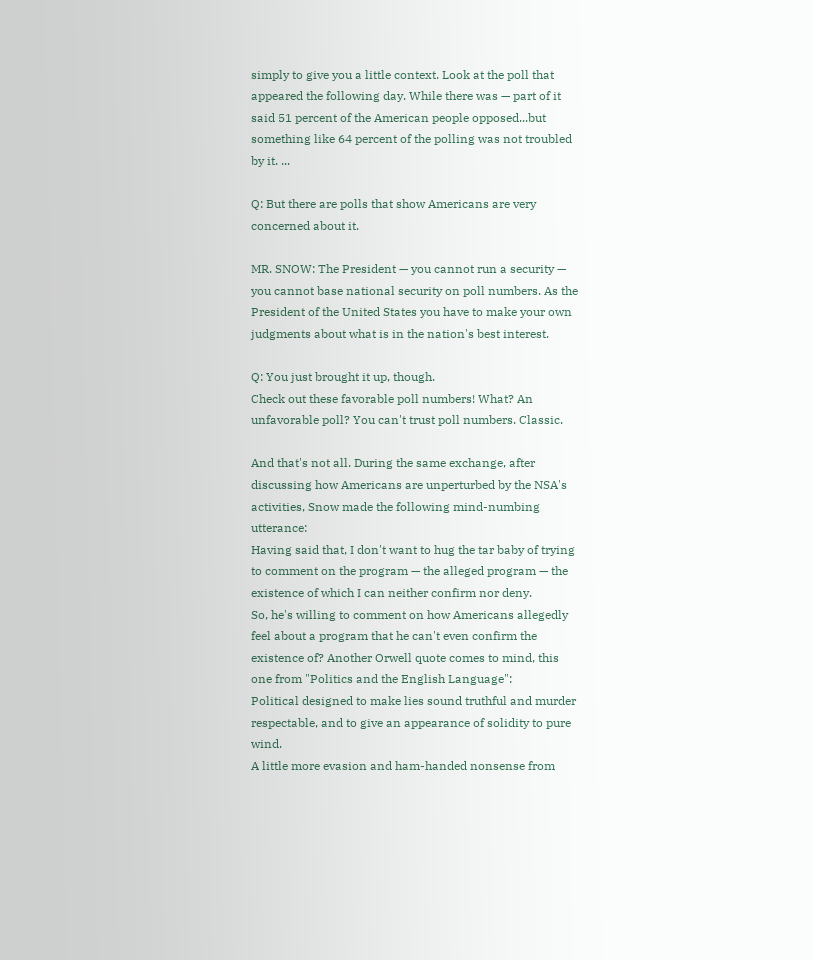simply to give you a little context. Look at the poll that appeared the following day. While there was — part of it said 51 percent of the American people opposed...but something like 64 percent of the polling was not troubled by it. ...

Q: But there are polls that show Americans are very concerned about it.

MR. SNOW: The President — you cannot run a security — you cannot base national security on poll numbers. As the President of the United States you have to make your own judgments about what is in the nation's best interest.

Q: You just brought it up, though.
Check out these favorable poll numbers! What? An unfavorable poll? You can't trust poll numbers. Classic.

And that's not all. During the same exchange, after discussing how Americans are unperturbed by the NSA's activities, Snow made the following mind-numbing utterance:
Having said that, I don't want to hug the tar baby of trying to comment on the program — the alleged program — the existence of which I can neither confirm nor deny.
So, he's willing to comment on how Americans allegedly feel about a program that he can't even confirm the existence of? Another Orwell quote comes to mind, this one from "Politics and the English Language":
Political designed to make lies sound truthful and murder respectable, and to give an appearance of solidity to pure wind.
A little more evasion and ham-handed nonsense from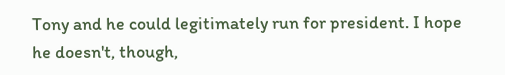Tony and he could legitimately run for president. I hope he doesn't, though,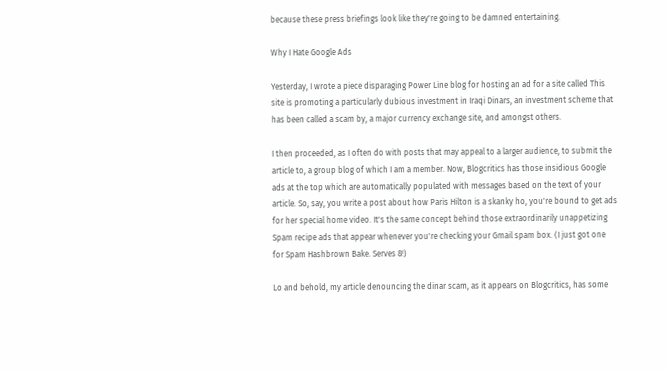because these press briefings look like they're going to be damned entertaining.

Why I Hate Google Ads

Yesterday, I wrote a piece disparaging Power Line blog for hosting an ad for a site called This site is promoting a particularly dubious investment in Iraqi Dinars, an investment scheme that has been called a scam by, a major currency exchange site, and amongst others.

I then proceeded, as I often do with posts that may appeal to a larger audience, to submit the article to, a group blog of which I am a member. Now, Blogcritics has those insidious Google ads at the top which are automatically populated with messages based on the text of your article. So, say, you write a post about how Paris Hilton is a skanky ho, you're bound to get ads for her special home video. It's the same concept behind those extraordinarily unappetizing Spam recipe ads that appear whenever you're checking your Gmail spam box. (I just got one for Spam Hashbrown Bake. Serves 8!)

Lo and behold, my article denouncing the dinar scam, as it appears on Blogcritics, has some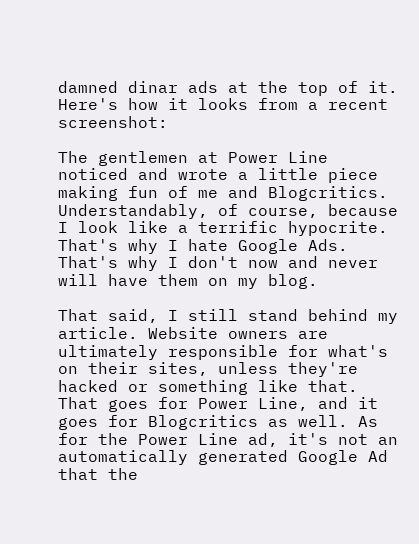damned dinar ads at the top of it. Here's how it looks from a recent screenshot:

The gentlemen at Power Line noticed and wrote a little piece making fun of me and Blogcritics. Understandably, of course, because I look like a terrific hypocrite. That's why I hate Google Ads. That's why I don't now and never will have them on my blog.

That said, I still stand behind my article. Website owners are ultimately responsible for what's on their sites, unless they're hacked or something like that. That goes for Power Line, and it goes for Blogcritics as well. As for the Power Line ad, it's not an automatically generated Google Ad that the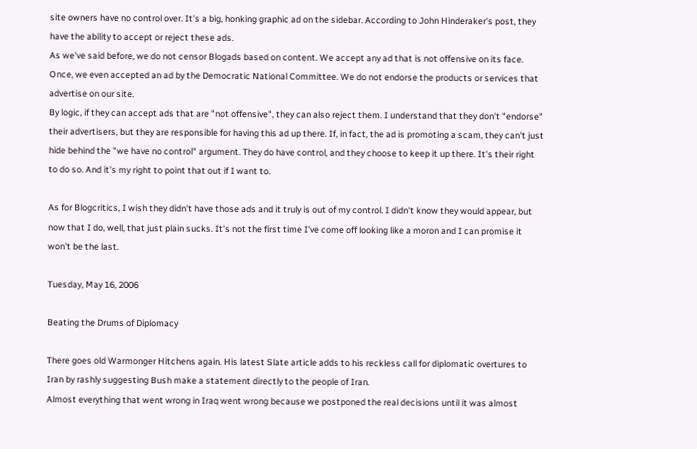site owners have no control over. It's a big, honking graphic ad on the sidebar. According to John Hinderaker's post, they have the ability to accept or reject these ads.
As we've said before, we do not censor Blogads based on content. We accept any ad that is not offensive on its face. Once, we even accepted an ad by the Democratic National Committee. We do not endorse the products or services that advertise on our site.
By logic, if they can accept ads that are "not offensive", they can also reject them. I understand that they don't "endorse" their advertisers, but they are responsible for having this ad up there. If, in fact, the ad is promoting a scam, they can't just hide behind the "we have no control" argument. They do have control, and they choose to keep it up there. It's their right to do so. And it's my right to point that out if I want to.

As for Blogcritics, I wish they didn't have those ads and it truly is out of my control. I didn't know they would appear, but now that I do, well, that just plain sucks. It's not the first time I've come off looking like a moron and I can promise it won't be the last.

Tuesday, May 16, 2006

Beating the Drums of Diplomacy

There goes old Warmonger Hitchens again. His latest Slate article adds to his reckless call for diplomatic overtures to Iran by rashly suggesting Bush make a statement directly to the people of Iran.
Almost everything that went wrong in Iraq went wrong because we postponed the real decisions until it was almost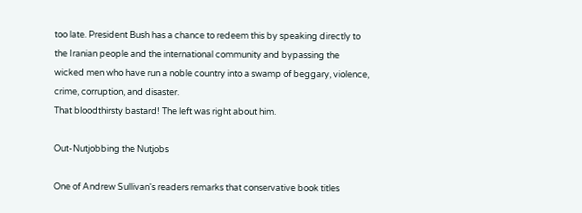too late. President Bush has a chance to redeem this by speaking directly to the Iranian people and the international community and bypassing the wicked men who have run a noble country into a swamp of beggary, violence, crime, corruption, and disaster.
That bloodthirsty bastard! The left was right about him.

Out-Nutjobbing the Nutjobs

One of Andrew Sullivan's readers remarks that conservative book titles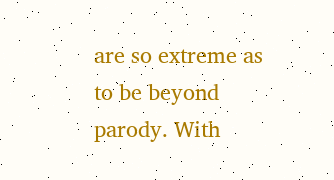are so extreme as to be beyond parody. With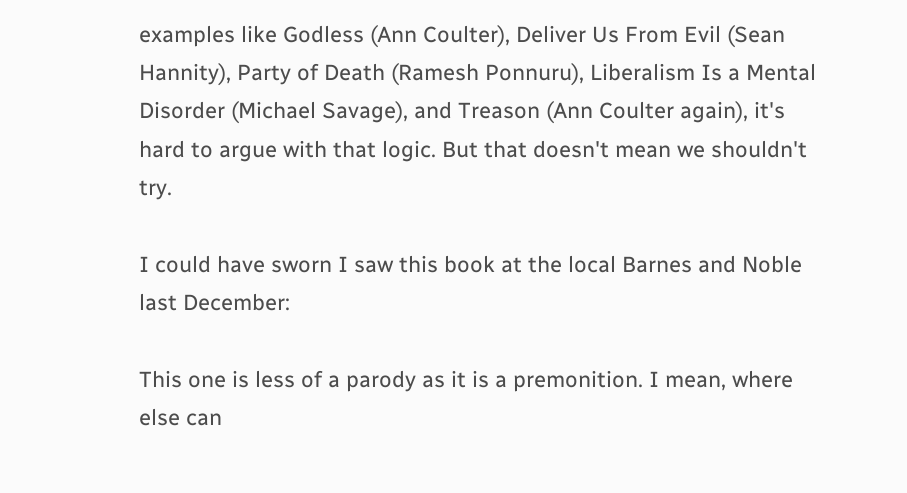examples like Godless (Ann Coulter), Deliver Us From Evil (Sean Hannity), Party of Death (Ramesh Ponnuru), Liberalism Is a Mental Disorder (Michael Savage), and Treason (Ann Coulter again), it's hard to argue with that logic. But that doesn't mean we shouldn't try.

I could have sworn I saw this book at the local Barnes and Noble last December:

This one is less of a parody as it is a premonition. I mean, where else can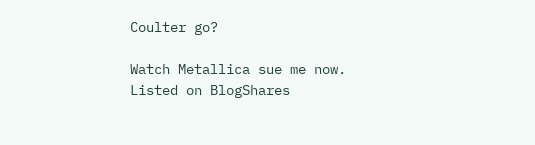Coulter go?

Watch Metallica sue me now.
Listed on BlogShares